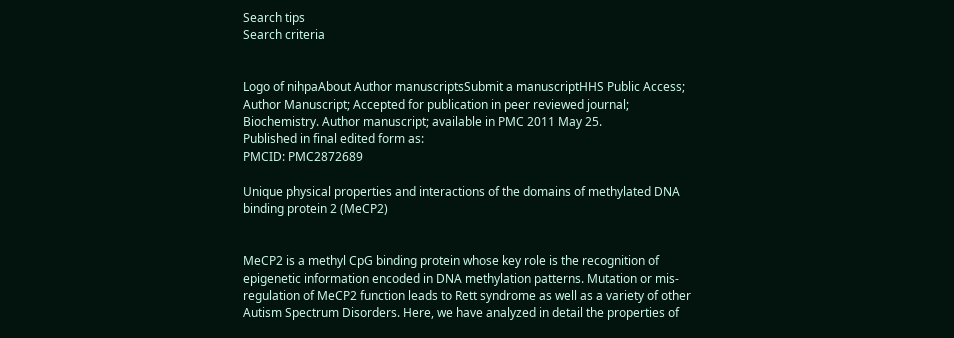Search tips
Search criteria


Logo of nihpaAbout Author manuscriptsSubmit a manuscriptHHS Public Access; Author Manuscript; Accepted for publication in peer reviewed journal;
Biochemistry. Author manuscript; available in PMC 2011 May 25.
Published in final edited form as:
PMCID: PMC2872689

Unique physical properties and interactions of the domains of methylated DNA binding protein 2 (MeCP2)


MeCP2 is a methyl CpG binding protein whose key role is the recognition of epigenetic information encoded in DNA methylation patterns. Mutation or mis-regulation of MeCP2 function leads to Rett syndrome as well as a variety of other Autism Spectrum Disorders. Here, we have analyzed in detail the properties of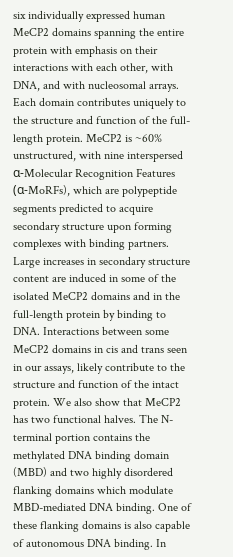six individually expressed human MeCP2 domains spanning the entire protein with emphasis on their interactions with each other, with DNA, and with nucleosomal arrays. Each domain contributes uniquely to the structure and function of the full-length protein. MeCP2 is ~60% unstructured, with nine interspersed α-Molecular Recognition Features (α-MoRFs), which are polypeptide segments predicted to acquire secondary structure upon forming complexes with binding partners. Large increases in secondary structure content are induced in some of the isolated MeCP2 domains and in the full-length protein by binding to DNA. Interactions between some MeCP2 domains in cis and trans seen in our assays, likely contribute to the structure and function of the intact protein. We also show that MeCP2 has two functional halves. The N-terminal portion contains the methylated DNA binding domain (MBD) and two highly disordered flanking domains which modulate MBD-mediated DNA binding. One of these flanking domains is also capable of autonomous DNA binding. In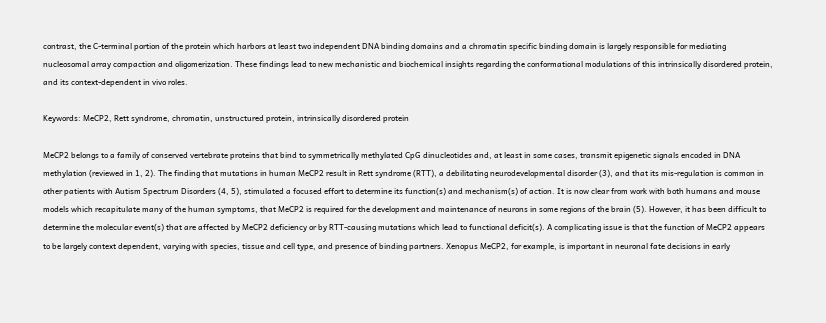contrast, the C-terminal portion of the protein which harbors at least two independent DNA binding domains and a chromatin specific binding domain is largely responsible for mediating nucleosomal array compaction and oligomerization. These findings lead to new mechanistic and biochemical insights regarding the conformational modulations of this intrinsically disordered protein, and its context-dependent in vivo roles.

Keywords: MeCP2, Rett syndrome, chromatin, unstructured protein, intrinsically disordered protein

MeCP2 belongs to a family of conserved vertebrate proteins that bind to symmetrically methylated CpG dinucleotides and, at least in some cases, transmit epigenetic signals encoded in DNA methylation (reviewed in 1, 2). The finding that mutations in human MeCP2 result in Rett syndrome (RTT), a debilitating neurodevelopmental disorder (3), and that its mis-regulation is common in other patients with Autism Spectrum Disorders (4, 5), stimulated a focused effort to determine its function(s) and mechanism(s) of action. It is now clear from work with both humans and mouse models which recapitulate many of the human symptoms, that MeCP2 is required for the development and maintenance of neurons in some regions of the brain (5). However, it has been difficult to determine the molecular event(s) that are affected by MeCP2 deficiency or by RTT-causing mutations which lead to functional deficit(s). A complicating issue is that the function of MeCP2 appears to be largely context dependent, varying with species, tissue and cell type, and presence of binding partners. Xenopus MeCP2, for example, is important in neuronal fate decisions in early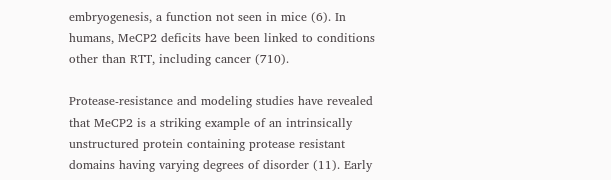embryogenesis, a function not seen in mice (6). In humans, MeCP2 deficits have been linked to conditions other than RTT, including cancer (710).

Protease-resistance and modeling studies have revealed that MeCP2 is a striking example of an intrinsically unstructured protein containing protease resistant domains having varying degrees of disorder (11). Early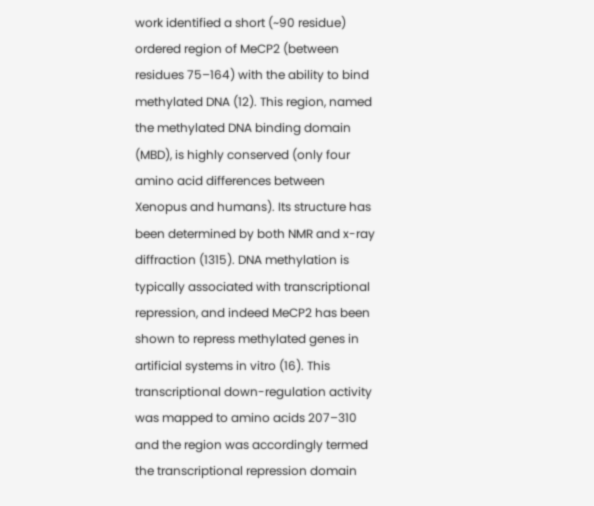work identified a short (~90 residue) ordered region of MeCP2 (between residues 75–164) with the ability to bind methylated DNA (12). This region, named the methylated DNA binding domain (MBD), is highly conserved (only four amino acid differences between Xenopus and humans). Its structure has been determined by both NMR and x-ray diffraction (1315). DNA methylation is typically associated with transcriptional repression, and indeed MeCP2 has been shown to repress methylated genes in artificial systems in vitro (16). This transcriptional down-regulation activity was mapped to amino acids 207–310 and the region was accordingly termed the transcriptional repression domain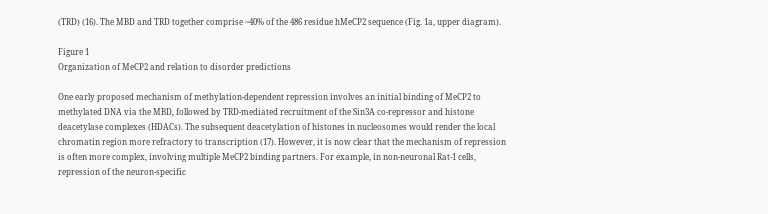(TRD) (16). The MBD and TRD together comprise ~40% of the 486 residue hMeCP2 sequence (Fig. 1a, upper diagram).

Figure 1
Organization of MeCP2 and relation to disorder predictions

One early proposed mechanism of methylation-dependent repression involves an initial binding of MeCP2 to methylated DNA via the MBD, followed by TRD-mediated recruitment of the Sin3A co-repressor and histone deacetylase complexes (HDACs). The subsequent deacetylation of histones in nucleosomes would render the local chromatin region more refractory to transcription (17). However, it is now clear that the mechanism of repression is often more complex, involving multiple MeCP2 binding partners. For example, in non-neuronal Rat-1 cells, repression of the neuron-specific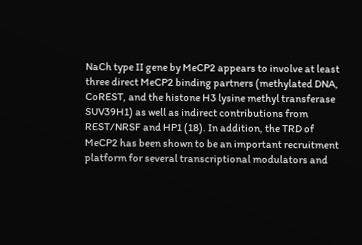NaCh type II gene by MeCP2 appears to involve at least three direct MeCP2 binding partners (methylated DNA, CoREST, and the histone H3 lysine methyl transferase SUV39H1) as well as indirect contributions from REST/NRSF and HP1 (18). In addition, the TRD of MeCP2 has been shown to be an important recruitment platform for several transcriptional modulators and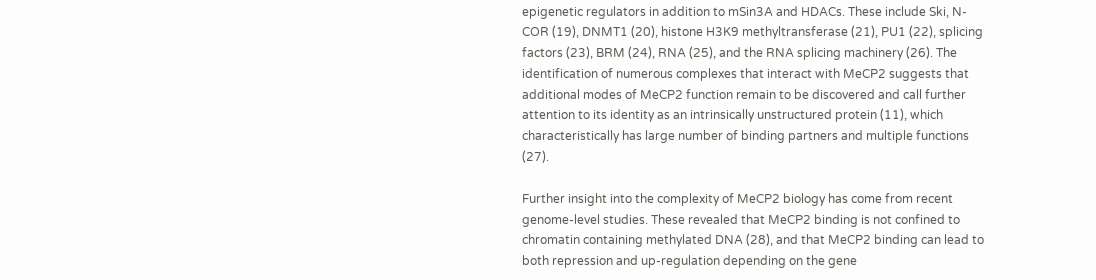epigenetic regulators in addition to mSin3A and HDACs. These include Ski, N-COR (19), DNMT1 (20), histone H3K9 methyltransferase (21), PU1 (22), splicing factors (23), BRM (24), RNA (25), and the RNA splicing machinery (26). The identification of numerous complexes that interact with MeCP2 suggests that additional modes of MeCP2 function remain to be discovered and call further attention to its identity as an intrinsically unstructured protein (11), which characteristically has large number of binding partners and multiple functions (27).

Further insight into the complexity of MeCP2 biology has come from recent genome-level studies. These revealed that MeCP2 binding is not confined to chromatin containing methylated DNA (28), and that MeCP2 binding can lead to both repression and up-regulation depending on the gene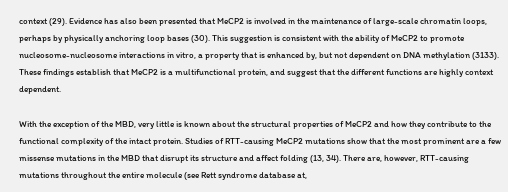context (29). Evidence has also been presented that MeCP2 is involved in the maintenance of large-scale chromatin loops, perhaps by physically anchoring loop bases (30). This suggestion is consistent with the ability of MeCP2 to promote nucleosome-nucleosome interactions in vitro, a property that is enhanced by, but not dependent on DNA methylation (3133). These findings establish that MeCP2 is a multifunctional protein, and suggest that the different functions are highly context dependent.

With the exception of the MBD, very little is known about the structural properties of MeCP2 and how they contribute to the functional complexity of the intact protein. Studies of RTT-causing MeCP2 mutations show that the most prominent are a few missense mutations in the MBD that disrupt its structure and affect folding (13, 34). There are, however, RTT-causing mutations throughout the entire molecule (see Rett syndrome database at,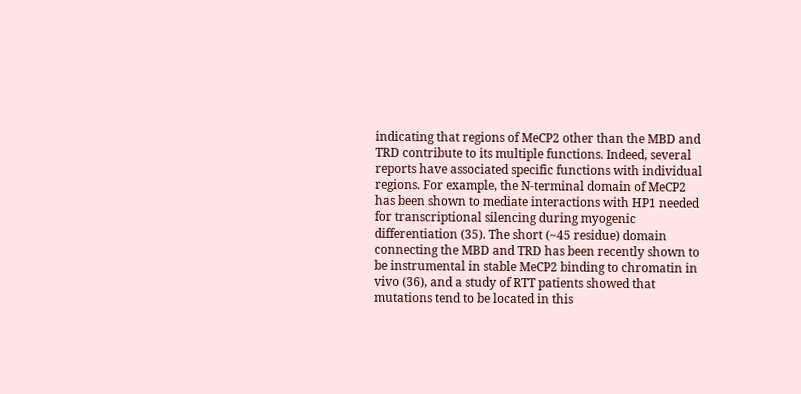indicating that regions of MeCP2 other than the MBD and TRD contribute to its multiple functions. Indeed, several reports have associated specific functions with individual regions. For example, the N-terminal domain of MeCP2 has been shown to mediate interactions with HP1 needed for transcriptional silencing during myogenic differentiation (35). The short (~45 residue) domain connecting the MBD and TRD has been recently shown to be instrumental in stable MeCP2 binding to chromatin in vivo (36), and a study of RTT patients showed that mutations tend to be located in this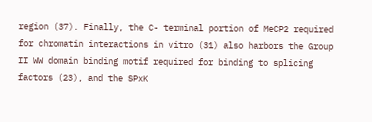region (37). Finally, the C- terminal portion of MeCP2 required for chromatin interactions in vitro (31) also harbors the Group II WW domain binding motif required for binding to splicing factors (23), and the SPxK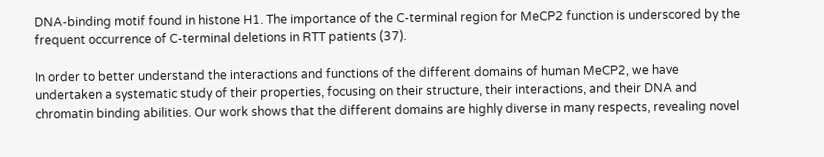DNA-binding motif found in histone H1. The importance of the C-terminal region for MeCP2 function is underscored by the frequent occurrence of C-terminal deletions in RTT patients (37).

In order to better understand the interactions and functions of the different domains of human MeCP2, we have undertaken a systematic study of their properties, focusing on their structure, their interactions, and their DNA and chromatin binding abilities. Our work shows that the different domains are highly diverse in many respects, revealing novel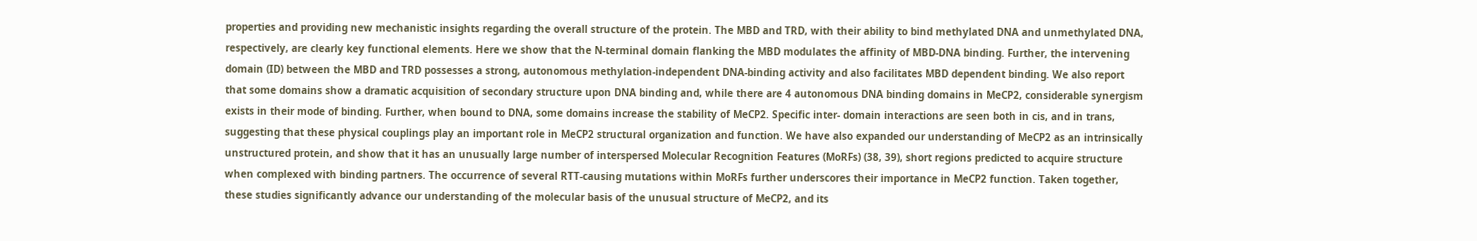properties and providing new mechanistic insights regarding the overall structure of the protein. The MBD and TRD, with their ability to bind methylated DNA and unmethylated DNA, respectively, are clearly key functional elements. Here we show that the N-terminal domain flanking the MBD modulates the affinity of MBD-DNA binding. Further, the intervening domain (ID) between the MBD and TRD possesses a strong, autonomous methylation-independent DNA-binding activity and also facilitates MBD dependent binding. We also report that some domains show a dramatic acquisition of secondary structure upon DNA binding and, while there are 4 autonomous DNA binding domains in MeCP2, considerable synergism exists in their mode of binding. Further, when bound to DNA, some domains increase the stability of MeCP2. Specific inter- domain interactions are seen both in cis, and in trans, suggesting that these physical couplings play an important role in MeCP2 structural organization and function. We have also expanded our understanding of MeCP2 as an intrinsically unstructured protein, and show that it has an unusually large number of interspersed Molecular Recognition Features (MoRFs) (38, 39), short regions predicted to acquire structure when complexed with binding partners. The occurrence of several RTT-causing mutations within MoRFs further underscores their importance in MeCP2 function. Taken together, these studies significantly advance our understanding of the molecular basis of the unusual structure of MeCP2, and its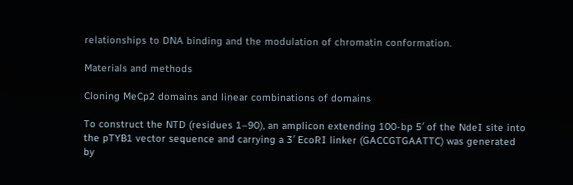relationships to DNA binding and the modulation of chromatin conformation.

Materials and methods

Cloning MeCp2 domains and linear combinations of domains

To construct the NTD (residues 1–90), an amplicon extending 100-bp 5′ of the NdeI site into the pTYB1 vector sequence and carrying a 3′ EcoRI linker (GACCGTGAATTC) was generated by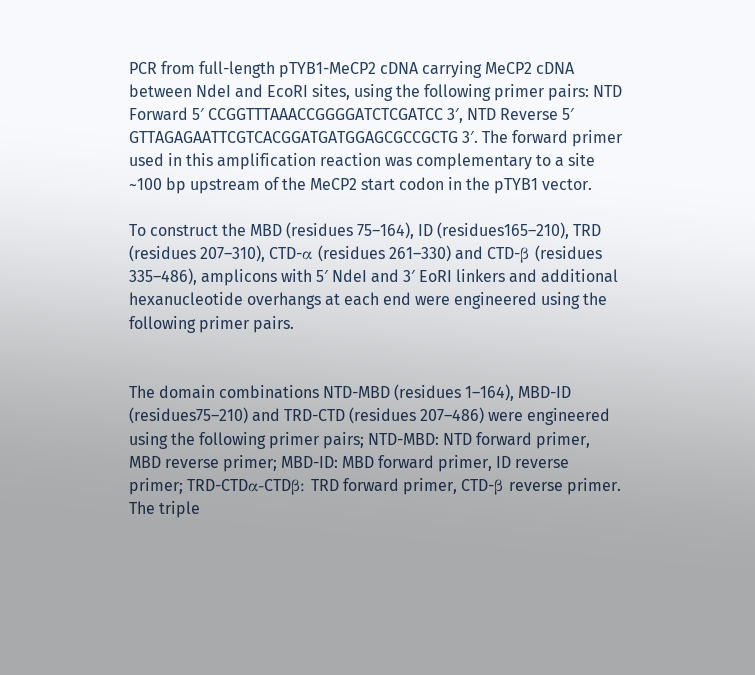PCR from full-length pTYB1-MeCP2 cDNA carrying MeCP2 cDNA between NdeI and EcoRI sites, using the following primer pairs: NTD Forward 5′ CCGGTTTAAACCGGGGATCTCGATCC 3′, NTD Reverse 5′ GTTAGAGAATTCGTCACGGATGATGGAGCGCCGCTG 3′. The forward primer used in this amplification reaction was complementary to a site ~100 bp upstream of the MeCP2 start codon in the pTYB1 vector.

To construct the MBD (residues 75–164), ID (residues165–210), TRD (residues 207–310), CTD-α (residues 261–330) and CTD-β (residues 335–486), amplicons with 5′ NdeI and 3′ EoRI linkers and additional hexanucleotide overhangs at each end were engineered using the following primer pairs.


The domain combinations NTD-MBD (residues 1–164), MBD-ID (residues75–210) and TRD-CTD (residues 207–486) were engineered using the following primer pairs; NTD-MBD: NTD forward primer, MBD reverse primer; MBD-ID: MBD forward primer, ID reverse primer; TRD-CTDα-CTDβ: TRD forward primer, CTD-β reverse primer. The triple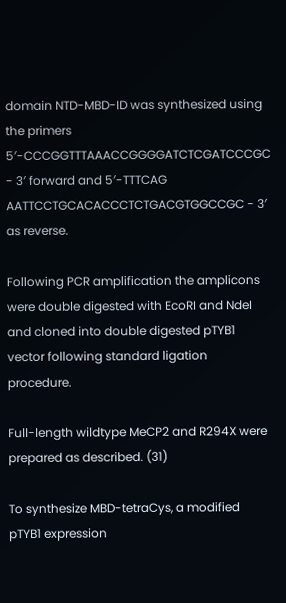domain NTD-MBD-ID was synthesized using the primers 5′-CCCGGTTTAAACCGGGGATCTCGATCCCGC - 3′ forward and 5′-TTTCAG AATTCCTGCACACCCTCTGACGTGGCCGC - 3′ as reverse.

Following PCR amplification the amplicons were double digested with EcoRI and NdeI and cloned into double digested pTYB1 vector following standard ligation procedure.

Full-length wildtype MeCP2 and R294X were prepared as described. (31)

To synthesize MBD-tetraCys, a modified pTYB1 expression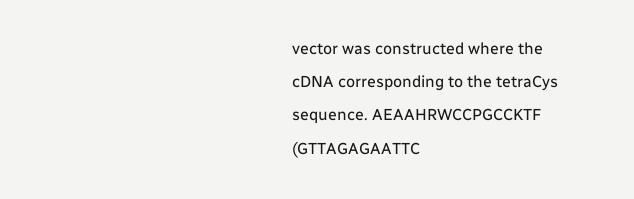vector was constructed where the cDNA corresponding to the tetraCys sequence. AEAAHRWCCPGCCKTF (GTTAGAGAATTC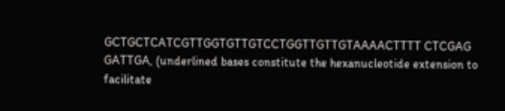GCTGCTCATCGTTGGTGTTGTCCTGGTTGTTGTAAAACTTTT CTCGAG GATTGA, (underlined bases constitute the hexanucleotide extension to facilitate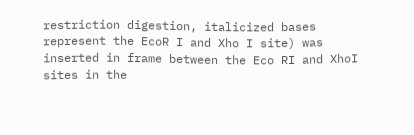restriction digestion, italicized bases represent the EcoR I and Xho I site) was inserted in frame between the Eco RI and XhoI sites in the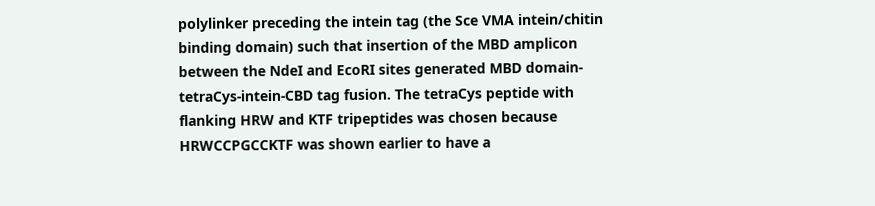polylinker preceding the intein tag (the Sce VMA intein/chitin binding domain) such that insertion of the MBD amplicon between the NdeI and EcoRI sites generated MBD domain-tetraCys-intein-CBD tag fusion. The tetraCys peptide with flanking HRW and KTF tripeptides was chosen because HRWCCPGCCKTF was shown earlier to have a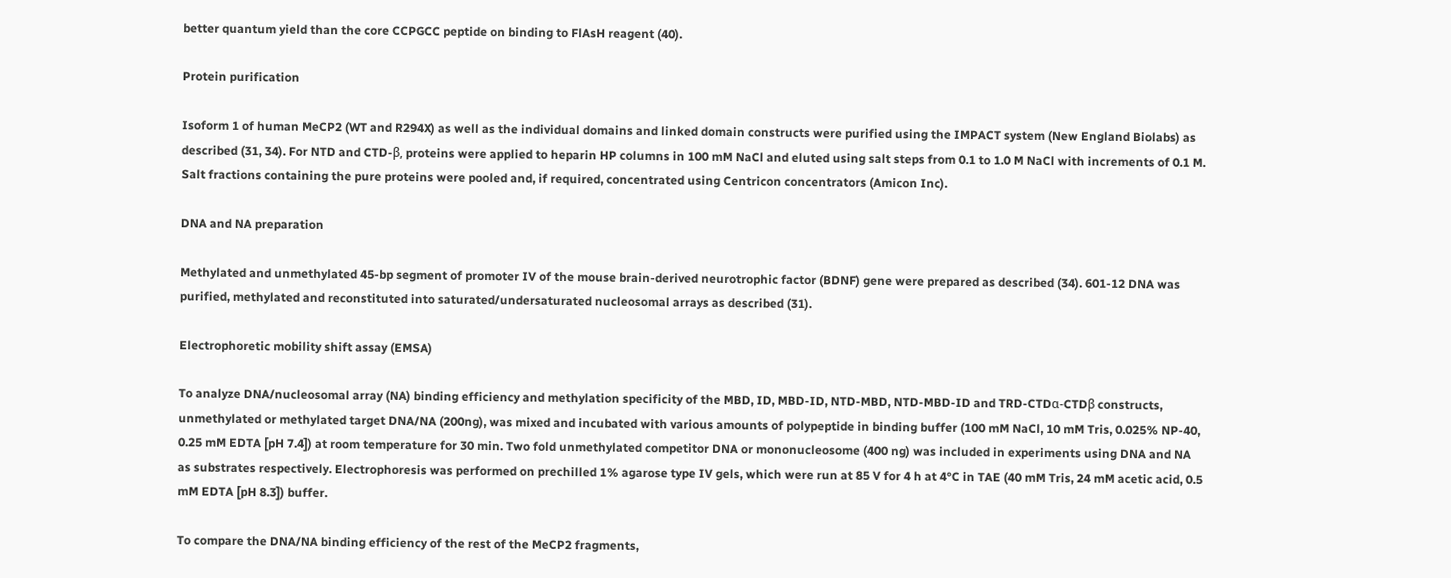better quantum yield than the core CCPGCC peptide on binding to FlAsH reagent (40).

Protein purification

Isoform 1 of human MeCP2 (WT and R294X) as well as the individual domains and linked domain constructs were purified using the IMPACT system (New England Biolabs) as described (31, 34). For NTD and CTD-β, proteins were applied to heparin HP columns in 100 mM NaCl and eluted using salt steps from 0.1 to 1.0 M NaCl with increments of 0.1 M. Salt fractions containing the pure proteins were pooled and, if required, concentrated using Centricon concentrators (Amicon Inc).

DNA and NA preparation

Methylated and unmethylated 45-bp segment of promoter IV of the mouse brain-derived neurotrophic factor (BDNF) gene were prepared as described (34). 601-12 DNA was purified, methylated and reconstituted into saturated/undersaturated nucleosomal arrays as described (31).

Electrophoretic mobility shift assay (EMSA)

To analyze DNA/nucleosomal array (NA) binding efficiency and methylation specificity of the MBD, ID, MBD-ID, NTD-MBD, NTD-MBD-ID and TRD-CTDα-CTDβ constructs, unmethylated or methylated target DNA/NA (200ng), was mixed and incubated with various amounts of polypeptide in binding buffer (100 mM NaCl, 10 mM Tris, 0.025% NP-40, 0.25 mM EDTA [pH 7.4]) at room temperature for 30 min. Two fold unmethylated competitor DNA or mononucleosome (400 ng) was included in experiments using DNA and NA as substrates respectively. Electrophoresis was performed on prechilled 1% agarose type IV gels, which were run at 85 V for 4 h at 4°C in TAE (40 mM Tris, 24 mM acetic acid, 0.5 mM EDTA [pH 8.3]) buffer.

To compare the DNA/NA binding efficiency of the rest of the MeCP2 fragments,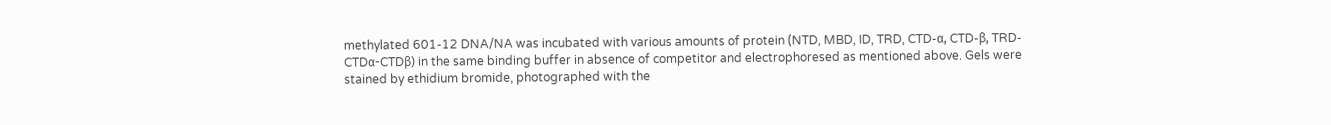methylated 601-12 DNA/NA was incubated with various amounts of protein (NTD, MBD, ID, TRD, CTD-α, CTD-β, TRD-CTDα-CTDβ) in the same binding buffer in absence of competitor and electrophoresed as mentioned above. Gels were stained by ethidium bromide, photographed with the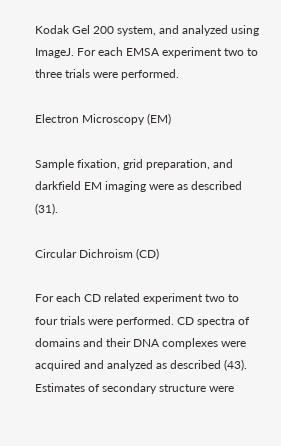Kodak Gel 200 system, and analyzed using ImageJ. For each EMSA experiment two to three trials were performed.

Electron Microscopy (EM)

Sample fixation, grid preparation, and darkfield EM imaging were as described (31).

Circular Dichroism (CD)

For each CD related experiment two to four trials were performed. CD spectra of domains and their DNA complexes were acquired and analyzed as described (43). Estimates of secondary structure were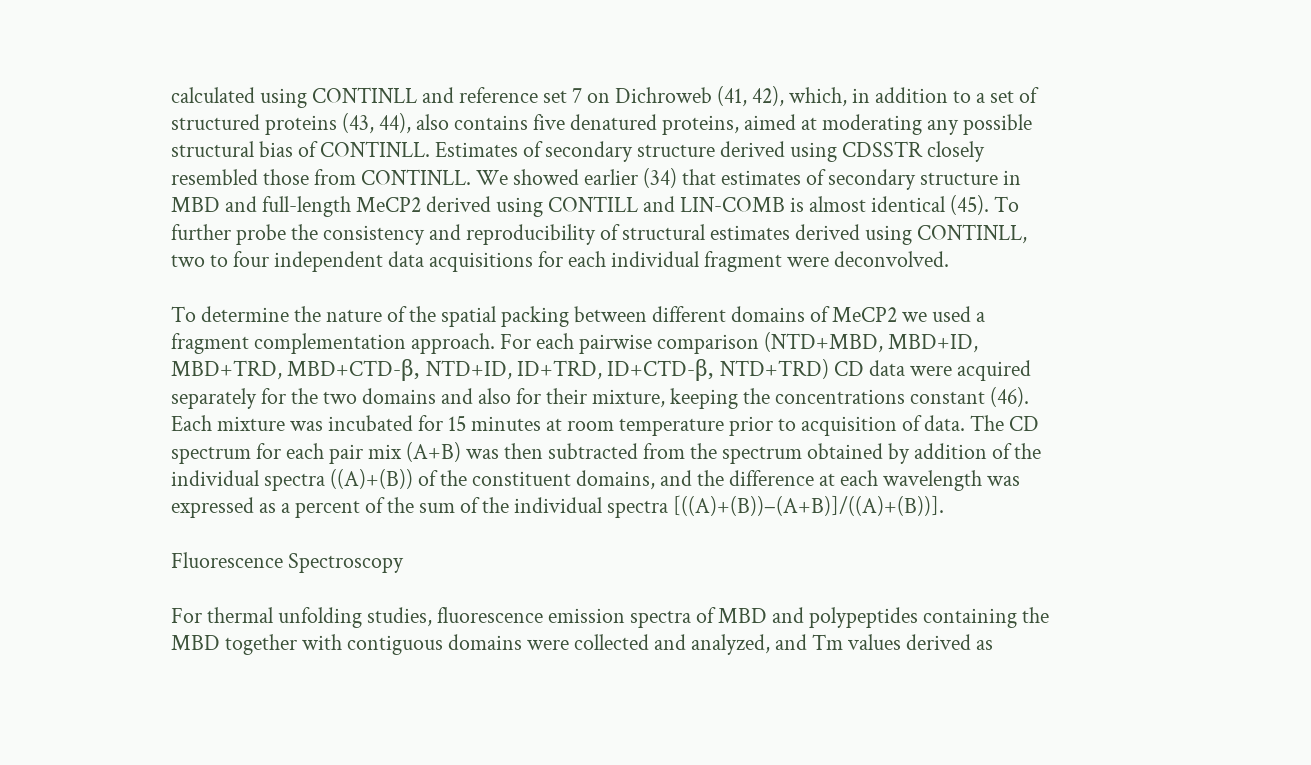calculated using CONTINLL and reference set 7 on Dichroweb (41, 42), which, in addition to a set of structured proteins (43, 44), also contains five denatured proteins, aimed at moderating any possible structural bias of CONTINLL. Estimates of secondary structure derived using CDSSTR closely resembled those from CONTINLL. We showed earlier (34) that estimates of secondary structure in MBD and full-length MeCP2 derived using CONTILL and LIN-COMB is almost identical (45). To further probe the consistency and reproducibility of structural estimates derived using CONTINLL, two to four independent data acquisitions for each individual fragment were deconvolved.

To determine the nature of the spatial packing between different domains of MeCP2 we used a fragment complementation approach. For each pairwise comparison (NTD+MBD, MBD+ID, MBD+TRD, MBD+CTD-β, NTD+ID, ID+TRD, ID+CTD-β, NTD+TRD) CD data were acquired separately for the two domains and also for their mixture, keeping the concentrations constant (46). Each mixture was incubated for 15 minutes at room temperature prior to acquisition of data. The CD spectrum for each pair mix (A+B) was then subtracted from the spectrum obtained by addition of the individual spectra ((A)+(B)) of the constituent domains, and the difference at each wavelength was expressed as a percent of the sum of the individual spectra [((A)+(B))−(A+B)]/((A)+(B))].

Fluorescence Spectroscopy

For thermal unfolding studies, fluorescence emission spectra of MBD and polypeptides containing the MBD together with contiguous domains were collected and analyzed, and Tm values derived as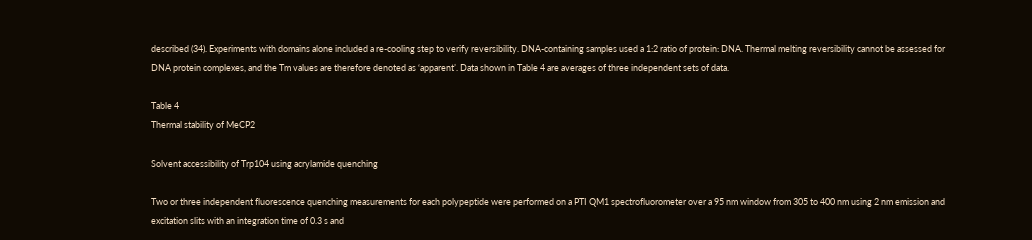described (34). Experiments with domains alone included a re-cooling step to verify reversibility. DNA-containing samples used a 1:2 ratio of protein: DNA. Thermal melting reversibility cannot be assessed for DNA protein complexes, and the Tm values are therefore denoted as ‘apparent’. Data shown in Table 4 are averages of three independent sets of data.

Table 4
Thermal stability of MeCP2

Solvent accessibility of Trp104 using acrylamide quenching

Two or three independent fluorescence quenching measurements for each polypeptide were performed on a PTI QM1 spectrofluorometer over a 95 nm window from 305 to 400 nm using 2 nm emission and excitation slits with an integration time of 0.3 s and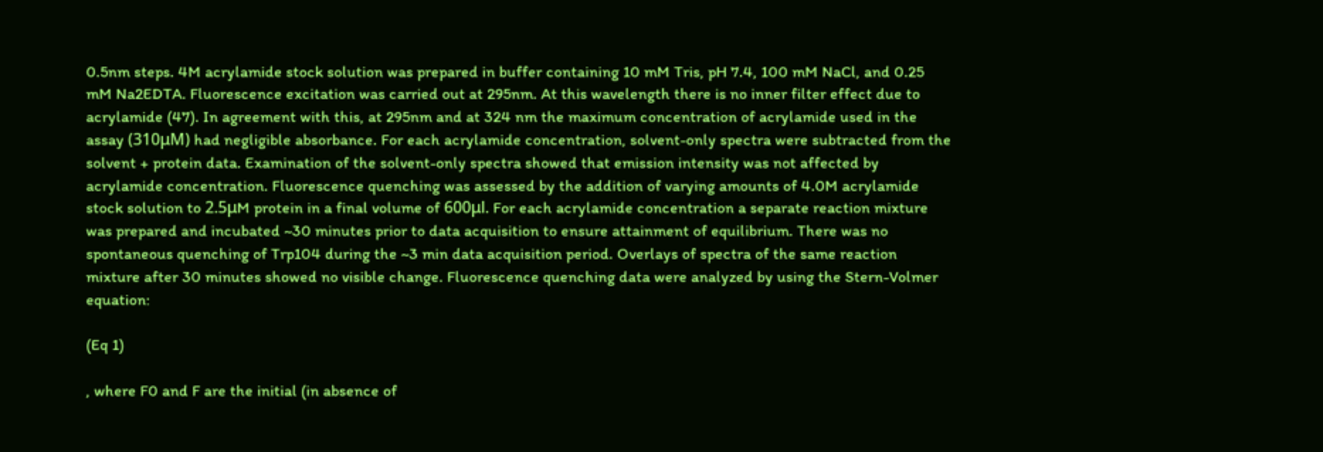0.5nm steps. 4M acrylamide stock solution was prepared in buffer containing 10 mM Tris, pH 7.4, 100 mM NaCl, and 0.25 mM Na2EDTA. Fluorescence excitation was carried out at 295nm. At this wavelength there is no inner filter effect due to acrylamide (47). In agreement with this, at 295nm and at 324 nm the maximum concentration of acrylamide used in the assay (310μM) had negligible absorbance. For each acrylamide concentration, solvent-only spectra were subtracted from the solvent + protein data. Examination of the solvent-only spectra showed that emission intensity was not affected by acrylamide concentration. Fluorescence quenching was assessed by the addition of varying amounts of 4.0M acrylamide stock solution to 2.5μM protein in a final volume of 600μl. For each acrylamide concentration a separate reaction mixture was prepared and incubated ~30 minutes prior to data acquisition to ensure attainment of equilibrium. There was no spontaneous quenching of Trp104 during the ~3 min data acquisition period. Overlays of spectra of the same reaction mixture after 30 minutes showed no visible change. Fluorescence quenching data were analyzed by using the Stern-Volmer equation:

(Eq 1)

, where F0 and F are the initial (in absence of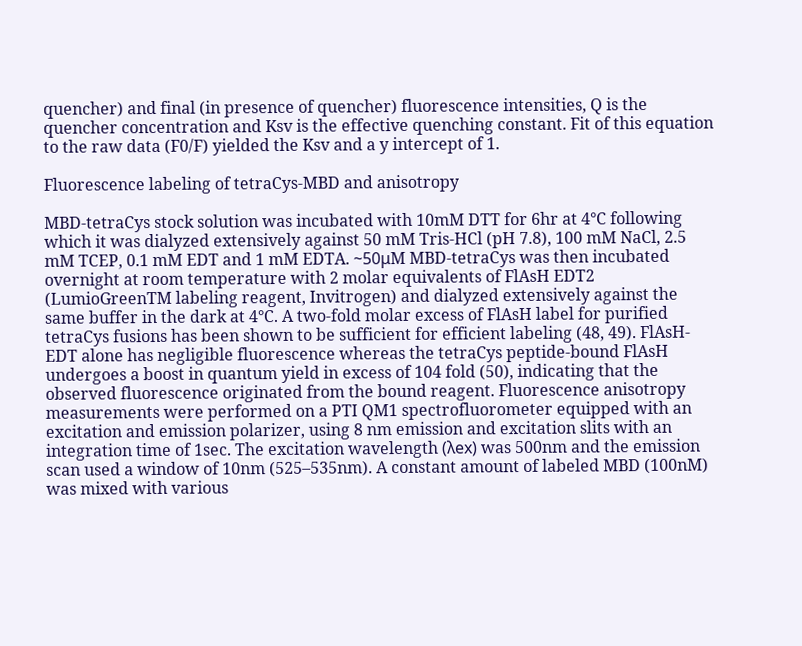quencher) and final (in presence of quencher) fluorescence intensities, Q is the quencher concentration and Ksv is the effective quenching constant. Fit of this equation to the raw data (F0/F) yielded the Ksv and a y intercept of 1.

Fluorescence labeling of tetraCys-MBD and anisotropy

MBD-tetraCys stock solution was incubated with 10mM DTT for 6hr at 4°C following which it was dialyzed extensively against 50 mM Tris-HCl (pH 7.8), 100 mM NaCl, 2.5 mM TCEP, 0.1 mM EDT and 1 mM EDTA. ~50μM MBD-tetraCys was then incubated overnight at room temperature with 2 molar equivalents of FlAsH EDT2 (LumioGreenTM labeling reagent, Invitrogen) and dialyzed extensively against the same buffer in the dark at 4°C. A two-fold molar excess of FlAsH label for purified tetraCys fusions has been shown to be sufficient for efficient labeling (48, 49). FlAsH-EDT alone has negligible fluorescence whereas the tetraCys peptide-bound FlAsH undergoes a boost in quantum yield in excess of 104 fold (50), indicating that the observed fluorescence originated from the bound reagent. Fluorescence anisotropy measurements were performed on a PTI QM1 spectrofluorometer equipped with an excitation and emission polarizer, using 8 nm emission and excitation slits with an integration time of 1sec. The excitation wavelength (λex) was 500nm and the emission scan used a window of 10nm (525–535nm). A constant amount of labeled MBD (100nM) was mixed with various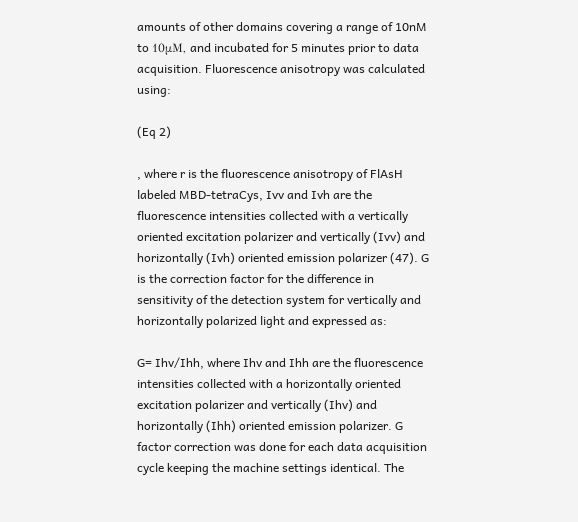amounts of other domains covering a range of 10nM to 10μM, and incubated for 5 minutes prior to data acquisition. Fluorescence anisotropy was calculated using:

(Eq 2)

, where r is the fluorescence anisotropy of FlAsH labeled MBD-tetraCys, Ivv and Ivh are the fluorescence intensities collected with a vertically oriented excitation polarizer and vertically (Ivv) and horizontally (Ivh) oriented emission polarizer (47). G is the correction factor for the difference in sensitivity of the detection system for vertically and horizontally polarized light and expressed as:

G= Ihv/Ihh, where Ihv and Ihh are the fluorescence intensities collected with a horizontally oriented excitation polarizer and vertically (Ihv) and horizontally (Ihh) oriented emission polarizer. G factor correction was done for each data acquisition cycle keeping the machine settings identical. The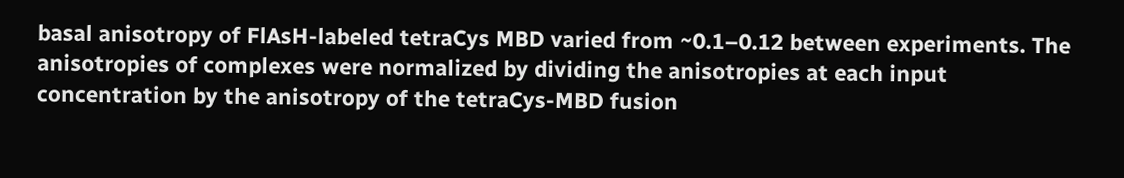basal anisotropy of FlAsH-labeled tetraCys MBD varied from ~0.1–0.12 between experiments. The anisotropies of complexes were normalized by dividing the anisotropies at each input concentration by the anisotropy of the tetraCys-MBD fusion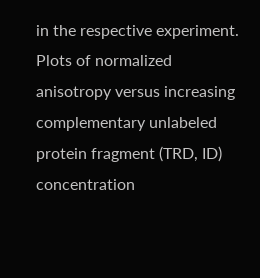in the respective experiment. Plots of normalized anisotropy versus increasing complementary unlabeled protein fragment (TRD, ID) concentration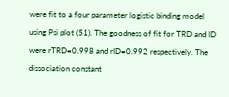were fit to a four parameter logistic binding model using Psi plot (51). The goodness of fit for TRD and ID were rTRD=0.998 and rID=0.992 respectively. The dissociation constant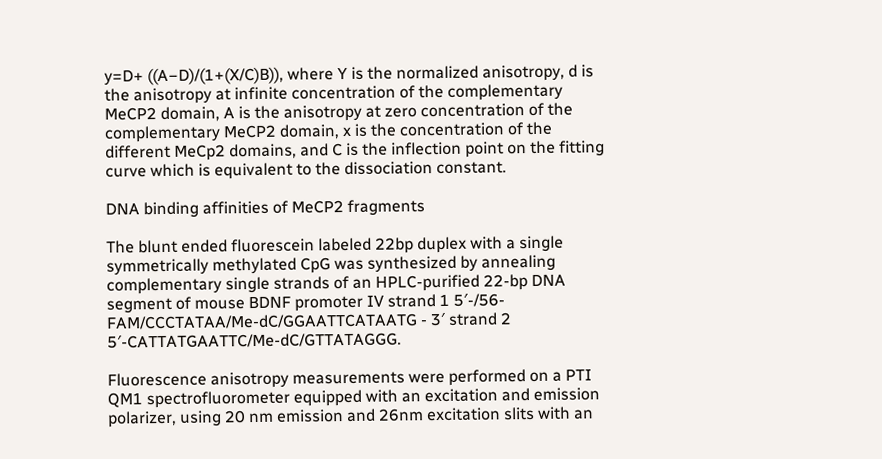y=D+ ((A−D)/(1+(X/C)B)), where Y is the normalized anisotropy, d is the anisotropy at infinite concentration of the complementary MeCP2 domain, A is the anisotropy at zero concentration of the complementary MeCP2 domain, x is the concentration of the different MeCp2 domains, and C is the inflection point on the fitting curve which is equivalent to the dissociation constant.

DNA binding affinities of MeCP2 fragments

The blunt ended fluorescein labeled 22bp duplex with a single symmetrically methylated CpG was synthesized by annealing complementary single strands of an HPLC-purified 22-bp DNA segment of mouse BDNF promoter IV strand 1 5′-/56-FAM/CCCTATAA/Me-dC/GGAATTCATAATG - 3′ strand 2 5′-CATTATGAATTC/Me-dC/GTTATAGGG.

Fluorescence anisotropy measurements were performed on a PTI QM1 spectrofluorometer equipped with an excitation and emission polarizer, using 20 nm emission and 26nm excitation slits with an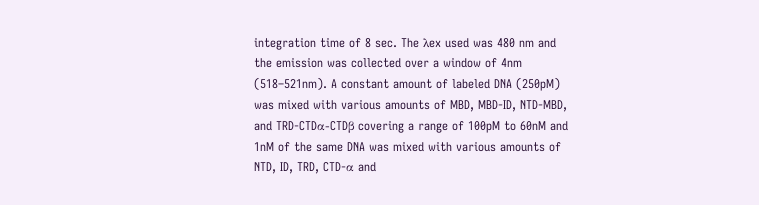integration time of 8 sec. The λex used was 480 nm and the emission was collected over a window of 4nm (518–521nm). A constant amount of labeled DNA (250pM) was mixed with various amounts of MBD, MBD-ID, NTD-MBD, and TRD-CTDα-CTDβ covering a range of 100pM to 60nM and 1nM of the same DNA was mixed with various amounts of NTD, ID, TRD, CTD-α and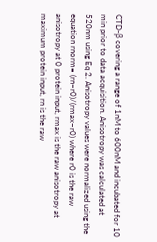CTD-β covering a range of 1nM to 600nM and incubated for 10 min prior to data acquisition. Anisotropy was calculated at 520nm using Eq 2. Anisotropy values were normalized using the equation rnorm= (rn−r0)/(rmax−r0) where r0 is the raw anisotropy at 0 protein input, rmax is the raw anisotropy at maximum protein input, rn is the raw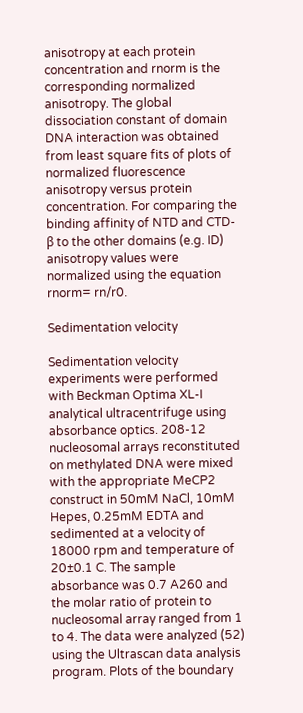anisotropy at each protein concentration and rnorm is the corresponding normalized anisotropy. The global dissociation constant of domain DNA interaction was obtained from least square fits of plots of normalized fluorescence anisotropy versus protein concentration. For comparing the binding affinity of NTD and CTD-β to the other domains (e.g. ID) anisotropy values were normalized using the equation rnorm= rn/r0.

Sedimentation velocity

Sedimentation velocity experiments were performed with Beckman Optima XL-I analytical ultracentrifuge using absorbance optics. 208-12 nucleosomal arrays reconstituted on methylated DNA were mixed with the appropriate MeCP2 construct in 50mM NaCl, 10mM Hepes, 0.25mM EDTA and sedimented at a velocity of 18000 rpm and temperature of 20±0.1 C. The sample absorbance was 0.7 A260 and the molar ratio of protein to nucleosomal array ranged from 1 to 4. The data were analyzed (52) using the Ultrascan data analysis program. Plots of the boundary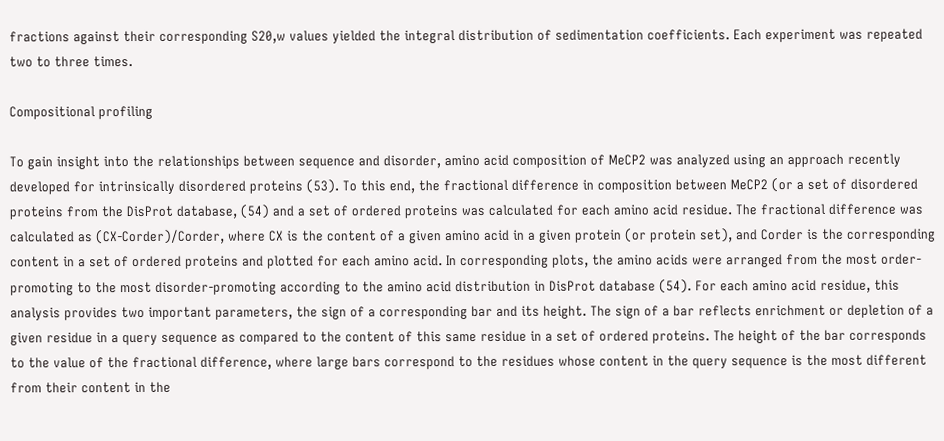fractions against their corresponding S20,w values yielded the integral distribution of sedimentation coefficients. Each experiment was repeated two to three times.

Compositional profiling

To gain insight into the relationships between sequence and disorder, amino acid composition of MeCP2 was analyzed using an approach recently developed for intrinsically disordered proteins (53). To this end, the fractional difference in composition between MeCP2 (or a set of disordered proteins from the DisProt database, (54) and a set of ordered proteins was calculated for each amino acid residue. The fractional difference was calculated as (CX-Corder)/Corder, where CX is the content of a given amino acid in a given protein (or protein set), and Corder is the corresponding content in a set of ordered proteins and plotted for each amino acid. In corresponding plots, the amino acids were arranged from the most order-promoting to the most disorder-promoting according to the amino acid distribution in DisProt database (54). For each amino acid residue, this analysis provides two important parameters, the sign of a corresponding bar and its height. The sign of a bar reflects enrichment or depletion of a given residue in a query sequence as compared to the content of this same residue in a set of ordered proteins. The height of the bar corresponds to the value of the fractional difference, where large bars correspond to the residues whose content in the query sequence is the most different from their content in the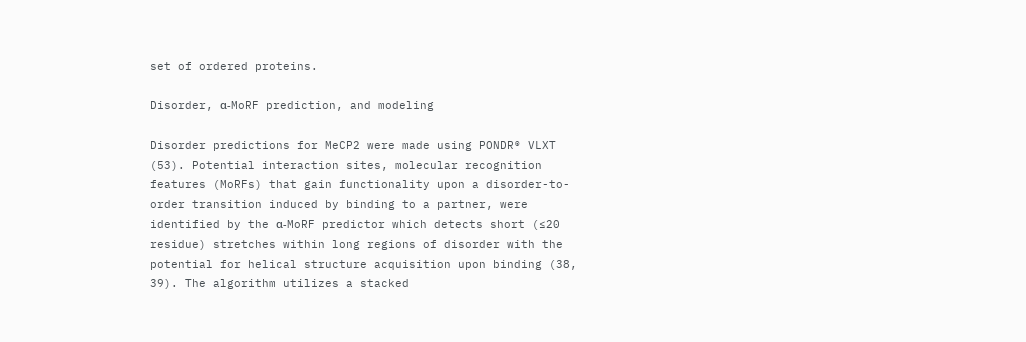set of ordered proteins.

Disorder, α-MoRF prediction, and modeling

Disorder predictions for MeCP2 were made using PONDR® VLXT (53). Potential interaction sites, molecular recognition features (MoRFs) that gain functionality upon a disorder-to-order transition induced by binding to a partner, were identified by the α-MoRF predictor which detects short (≤20 residue) stretches within long regions of disorder with the potential for helical structure acquisition upon binding (38, 39). The algorithm utilizes a stacked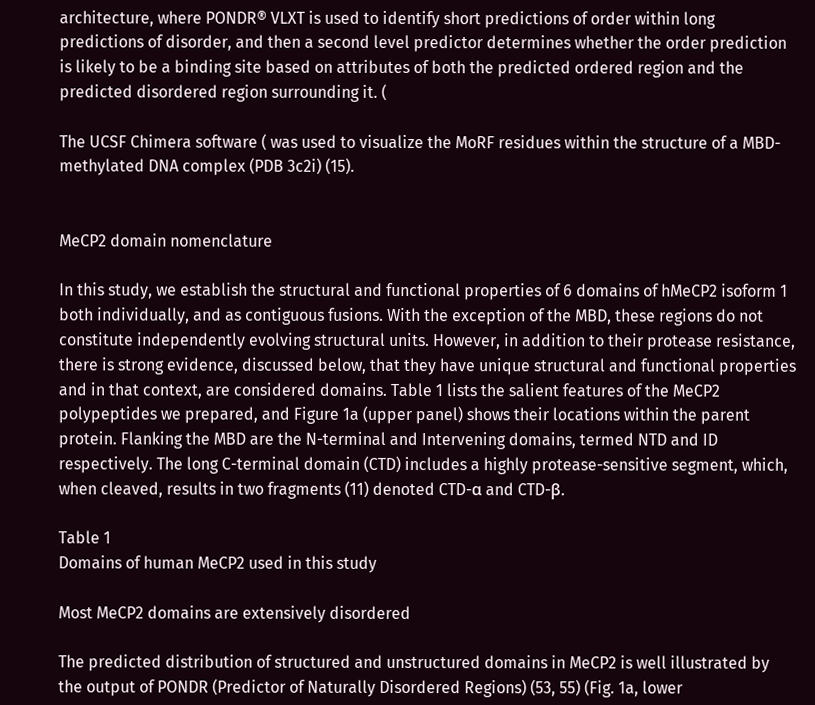architecture, where PONDR® VLXT is used to identify short predictions of order within long predictions of disorder, and then a second level predictor determines whether the order prediction is likely to be a binding site based on attributes of both the predicted ordered region and the predicted disordered region surrounding it. (

The UCSF Chimera software ( was used to visualize the MoRF residues within the structure of a MBD-methylated DNA complex (PDB 3c2i) (15).


MeCP2 domain nomenclature

In this study, we establish the structural and functional properties of 6 domains of hMeCP2 isoform 1 both individually, and as contiguous fusions. With the exception of the MBD, these regions do not constitute independently evolving structural units. However, in addition to their protease resistance, there is strong evidence, discussed below, that they have unique structural and functional properties and in that context, are considered domains. Table 1 lists the salient features of the MeCP2 polypeptides we prepared, and Figure 1a (upper panel) shows their locations within the parent protein. Flanking the MBD are the N-terminal and Intervening domains, termed NTD and ID respectively. The long C-terminal domain (CTD) includes a highly protease-sensitive segment, which, when cleaved, results in two fragments (11) denoted CTD-α and CTD-β.

Table 1
Domains of human MeCP2 used in this study

Most MeCP2 domains are extensively disordered

The predicted distribution of structured and unstructured domains in MeCP2 is well illustrated by the output of PONDR (Predictor of Naturally Disordered Regions) (53, 55) (Fig. 1a, lower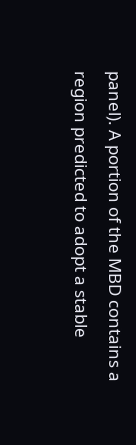panel). A portion of the MBD contains a region predicted to adopt a stable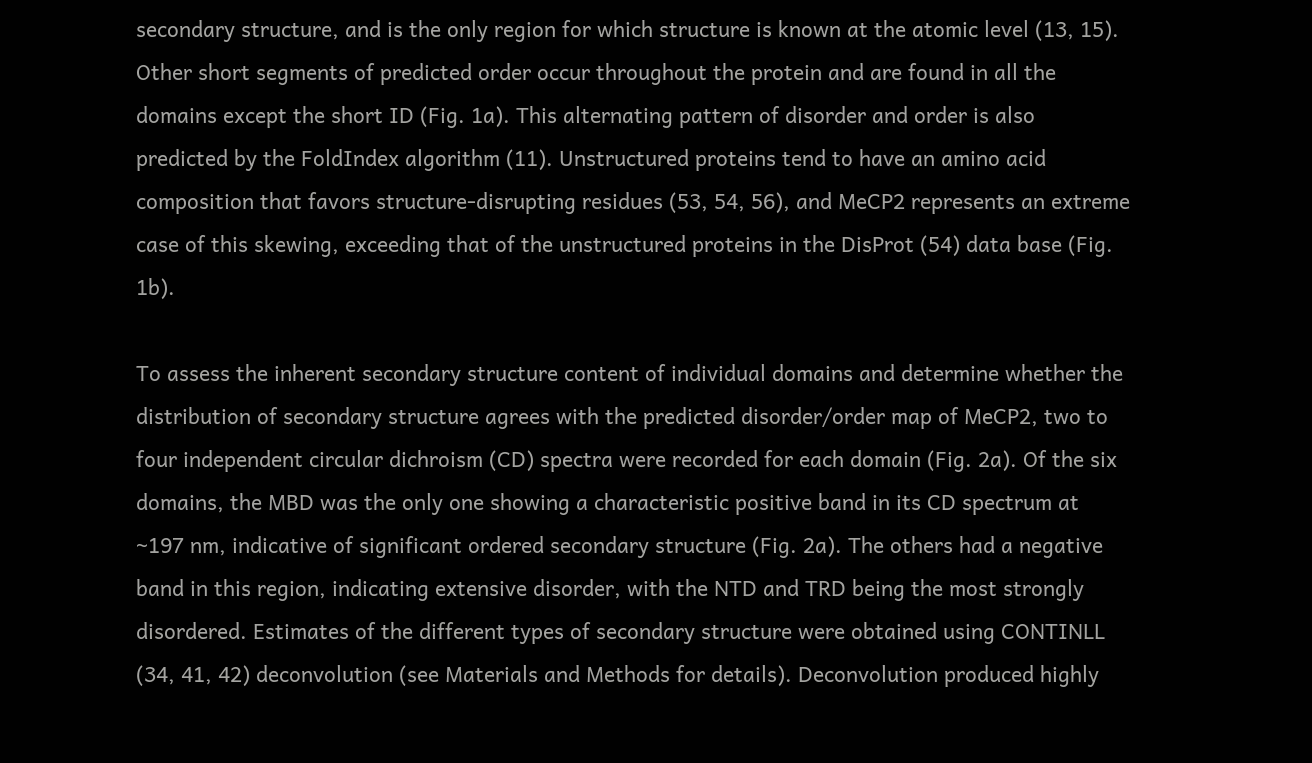secondary structure, and is the only region for which structure is known at the atomic level (13, 15). Other short segments of predicted order occur throughout the protein and are found in all the domains except the short ID (Fig. 1a). This alternating pattern of disorder and order is also predicted by the FoldIndex algorithm (11). Unstructured proteins tend to have an amino acid composition that favors structure-disrupting residues (53, 54, 56), and MeCP2 represents an extreme case of this skewing, exceeding that of the unstructured proteins in the DisProt (54) data base (Fig. 1b).

To assess the inherent secondary structure content of individual domains and determine whether the distribution of secondary structure agrees with the predicted disorder/order map of MeCP2, two to four independent circular dichroism (CD) spectra were recorded for each domain (Fig. 2a). Of the six domains, the MBD was the only one showing a characteristic positive band in its CD spectrum at ~197 nm, indicative of significant ordered secondary structure (Fig. 2a). The others had a negative band in this region, indicating extensive disorder, with the NTD and TRD being the most strongly disordered. Estimates of the different types of secondary structure were obtained using CONTINLL (34, 41, 42) deconvolution (see Materials and Methods for details). Deconvolution produced highly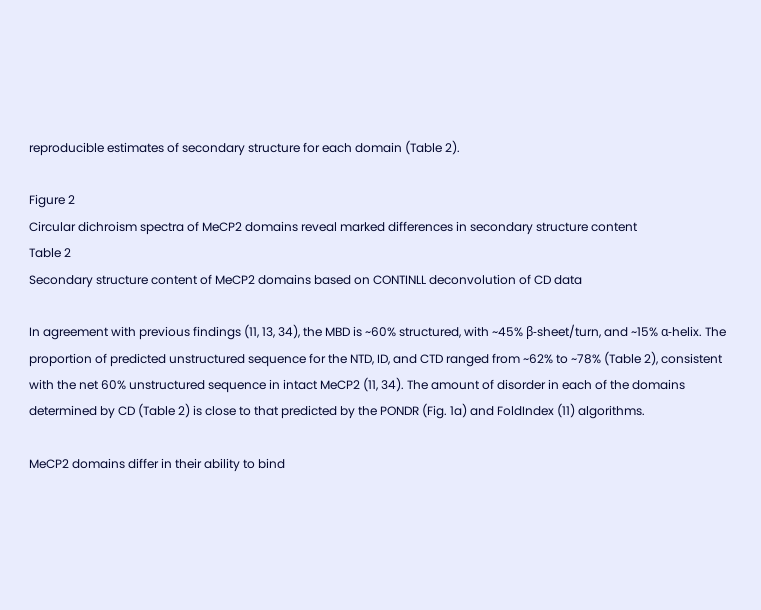reproducible estimates of secondary structure for each domain (Table 2).

Figure 2
Circular dichroism spectra of MeCP2 domains reveal marked differences in secondary structure content
Table 2
Secondary structure content of MeCP2 domains based on CONTINLL deconvolution of CD data

In agreement with previous findings (11, 13, 34), the MBD is ~60% structured, with ~45% β-sheet/turn, and ~15% α-helix. The proportion of predicted unstructured sequence for the NTD, ID, and CTD ranged from ~62% to ~78% (Table 2), consistent with the net 60% unstructured sequence in intact MeCP2 (11, 34). The amount of disorder in each of the domains determined by CD (Table 2) is close to that predicted by the PONDR (Fig. 1a) and FoldIndex (11) algorithms.

MeCP2 domains differ in their ability to bind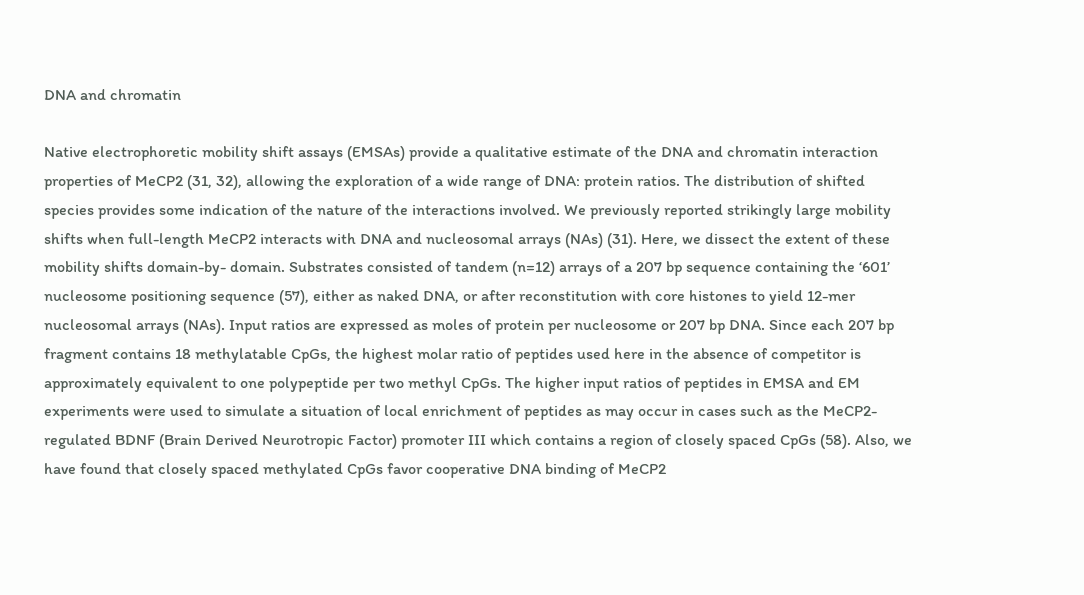DNA and chromatin

Native electrophoretic mobility shift assays (EMSAs) provide a qualitative estimate of the DNA and chromatin interaction properties of MeCP2 (31, 32), allowing the exploration of a wide range of DNA: protein ratios. The distribution of shifted species provides some indication of the nature of the interactions involved. We previously reported strikingly large mobility shifts when full-length MeCP2 interacts with DNA and nucleosomal arrays (NAs) (31). Here, we dissect the extent of these mobility shifts domain-by- domain. Substrates consisted of tandem (n=12) arrays of a 207 bp sequence containing the ‘601’ nucleosome positioning sequence (57), either as naked DNA, or after reconstitution with core histones to yield 12-mer nucleosomal arrays (NAs). Input ratios are expressed as moles of protein per nucleosome or 207 bp DNA. Since each 207 bp fragment contains 18 methylatable CpGs, the highest molar ratio of peptides used here in the absence of competitor is approximately equivalent to one polypeptide per two methyl CpGs. The higher input ratios of peptides in EMSA and EM experiments were used to simulate a situation of local enrichment of peptides as may occur in cases such as the MeCP2-regulated BDNF (Brain Derived Neurotropic Factor) promoter III which contains a region of closely spaced CpGs (58). Also, we have found that closely spaced methylated CpGs favor cooperative DNA binding of MeCP2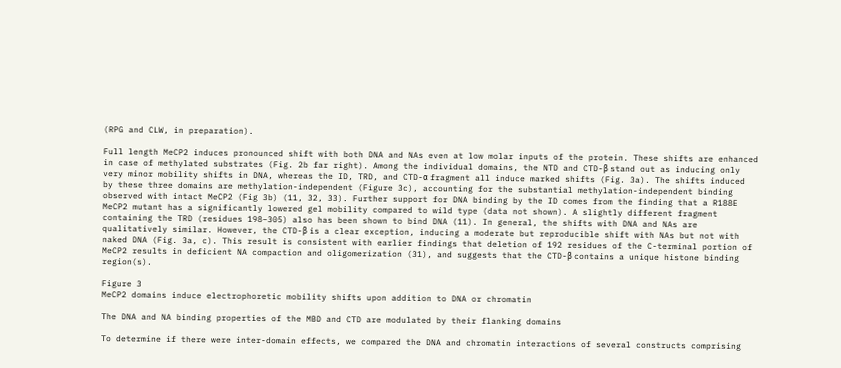(RPG and CLW, in preparation).

Full length MeCP2 induces pronounced shift with both DNA and NAs even at low molar inputs of the protein. These shifts are enhanced in case of methylated substrates (Fig. 2b far right). Among the individual domains, the NTD and CTD-β stand out as inducing only very minor mobility shifts in DNA, whereas the ID, TRD, and CTD-α fragment all induce marked shifts (Fig. 3a). The shifts induced by these three domains are methylation-independent (Figure 3c), accounting for the substantial methylation-independent binding observed with intact MeCP2 (Fig 3b) (11, 32, 33). Further support for DNA binding by the ID comes from the finding that a R188E MeCP2 mutant has a significantly lowered gel mobility compared to wild type (data not shown). A slightly different fragment containing the TRD (residues 198–305) also has been shown to bind DNA (11). In general, the shifts with DNA and NAs are qualitatively similar. However, the CTD-β is a clear exception, inducing a moderate but reproducible shift with NAs but not with naked DNA (Fig. 3a, c). This result is consistent with earlier findings that deletion of 192 residues of the C-terminal portion of MeCP2 results in deficient NA compaction and oligomerization (31), and suggests that the CTD-β contains a unique histone binding region(s).

Figure 3
MeCP2 domains induce electrophoretic mobility shifts upon addition to DNA or chromatin

The DNA and NA binding properties of the MBD and CTD are modulated by their flanking domains

To determine if there were inter-domain effects, we compared the DNA and chromatin interactions of several constructs comprising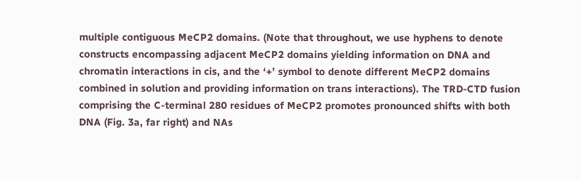multiple contiguous MeCP2 domains. (Note that throughout, we use hyphens to denote constructs encompassing adjacent MeCP2 domains yielding information on DNA and chromatin interactions in cis, and the ‘+’ symbol to denote different MeCP2 domains combined in solution and providing information on trans interactions). The TRD-CTD fusion comprising the C-terminal 280 residues of MeCP2 promotes pronounced shifts with both DNA (Fig. 3a, far right) and NAs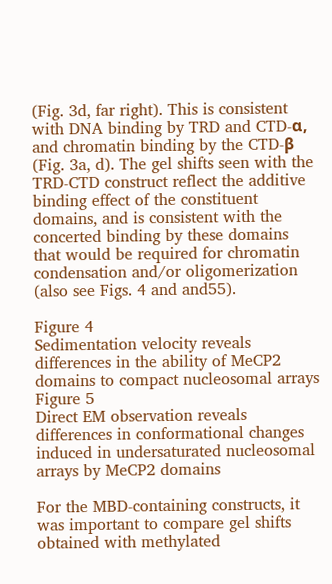(Fig. 3d, far right). This is consistent with DNA binding by TRD and CTD-α, and chromatin binding by the CTD-β (Fig. 3a, d). The gel shifts seen with the TRD-CTD construct reflect the additive binding effect of the constituent domains, and is consistent with the concerted binding by these domains that would be required for chromatin condensation and/or oligomerization (also see Figs. 4 and and55).

Figure 4
Sedimentation velocity reveals differences in the ability of MeCP2 domains to compact nucleosomal arrays
Figure 5
Direct EM observation reveals differences in conformational changes induced in undersaturated nucleosomal arrays by MeCP2 domains

For the MBD-containing constructs, it was important to compare gel shifts obtained with methylated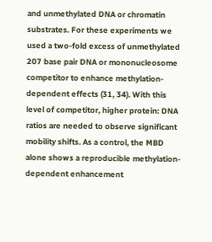and unmethylated DNA or chromatin substrates. For these experiments we used a two-fold excess of unmethylated 207 base pair DNA or mononucleosome competitor to enhance methylation-dependent effects (31, 34). With this level of competitor, higher protein: DNA ratios are needed to observe significant mobility shifts. As a control, the MBD alone shows a reproducible methylation-dependent enhancement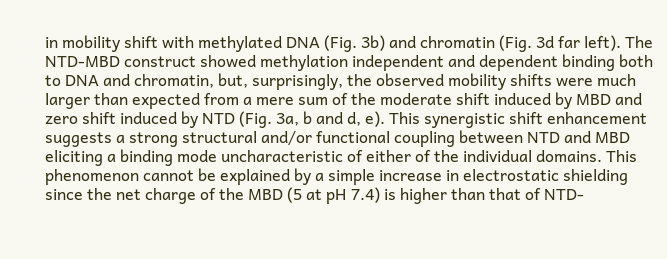in mobility shift with methylated DNA (Fig. 3b) and chromatin (Fig. 3d far left). The NTD-MBD construct showed methylation independent and dependent binding both to DNA and chromatin, but, surprisingly, the observed mobility shifts were much larger than expected from a mere sum of the moderate shift induced by MBD and zero shift induced by NTD (Fig. 3a, b and d, e). This synergistic shift enhancement suggests a strong structural and/or functional coupling between NTD and MBD eliciting a binding mode uncharacteristic of either of the individual domains. This phenomenon cannot be explained by a simple increase in electrostatic shielding since the net charge of the MBD (5 at pH 7.4) is higher than that of NTD-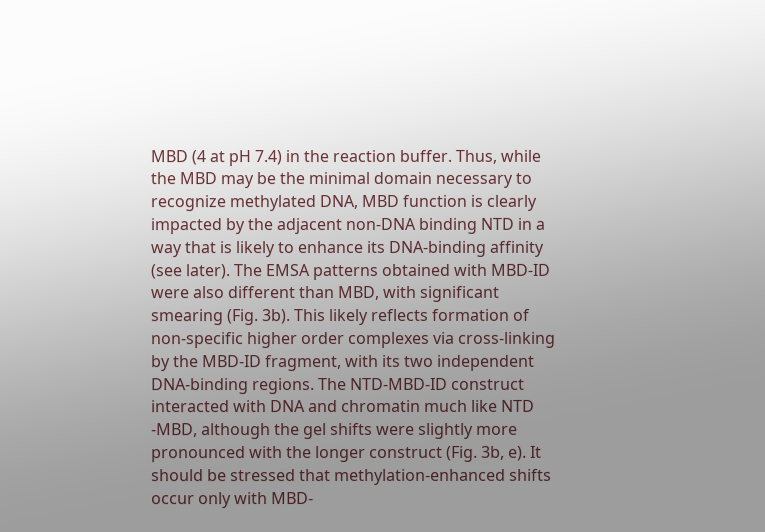MBD (4 at pH 7.4) in the reaction buffer. Thus, while the MBD may be the minimal domain necessary to recognize methylated DNA, MBD function is clearly impacted by the adjacent non-DNA binding NTD in a way that is likely to enhance its DNA-binding affinity (see later). The EMSA patterns obtained with MBD-ID were also different than MBD, with significant smearing (Fig. 3b). This likely reflects formation of non-specific higher order complexes via cross-linking by the MBD-ID fragment, with its two independent DNA-binding regions. The NTD-MBD-ID construct interacted with DNA and chromatin much like NTD -MBD, although the gel shifts were slightly more pronounced with the longer construct (Fig. 3b, e). It should be stressed that methylation-enhanced shifts occur only with MBD-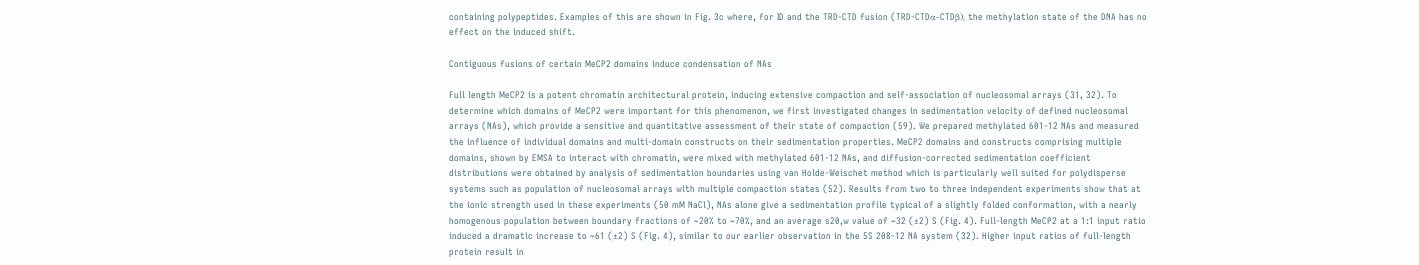containing polypeptides. Examples of this are shown in Fig. 3c where, for ID and the TRD-CTD fusion (TRD-CTDα-CTDβ), the methylation state of the DNA has no effect on the induced shift.

Contiguous fusions of certain MeCP2 domains induce condensation of NAs

Full length MeCP2 is a potent chromatin architectural protein, inducing extensive compaction and self-association of nucleosomal arrays (31, 32). To determine which domains of MeCP2 were important for this phenomenon, we first investigated changes in sedimentation velocity of defined nucleosomal arrays (NAs), which provide a sensitive and quantitative assessment of their state of compaction (59). We prepared methylated 601-12 NAs and measured the influence of individual domains and multi-domain constructs on their sedimentation properties. MeCP2 domains and constructs comprising multiple domains, shown by EMSA to interact with chromatin, were mixed with methylated 601-12 NAs, and diffusion-corrected sedimentation coefficient distributions were obtained by analysis of sedimentation boundaries using van Holde-Weischet method which is particularly well suited for polydisperse systems such as population of nucleosomal arrays with multiple compaction states (52). Results from two to three independent experiments show that at the ionic strength used in these experiments (50 mM NaCl), NAs alone give a sedimentation profile typical of a slightly folded conformation, with a nearly homogenous population between boundary fractions of ~20% to ~70%, and an average s20,w value of ~32 (±2) S (Fig. 4). Full-length MeCP2 at a 1:1 input ratio induced a dramatic increase to ~61 (±2) S (Fig. 4), similar to our earlier observation in the 5S 208-12 NA system (32). Higher input ratios of full-length protein result in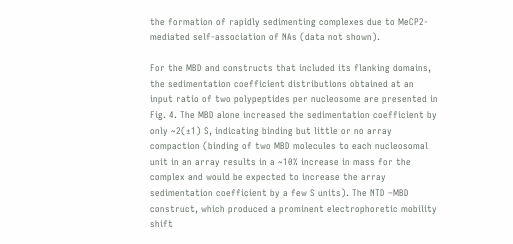the formation of rapidly sedimenting complexes due to MeCP2-mediated self-association of NAs (data not shown).

For the MBD and constructs that included its flanking domains, the sedimentation coefficient distributions obtained at an input ratio of two polypeptides per nucleosome are presented in Fig. 4. The MBD alone increased the sedimentation coefficient by only ~2(±1) S, indicating binding but little or no array compaction (binding of two MBD molecules to each nucleosomal unit in an array results in a ~10% increase in mass for the complex and would be expected to increase the array sedimentation coefficient by a few S units). The NTD –MBD construct, which produced a prominent electrophoretic mobility shift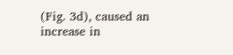(Fig. 3d), caused an increase in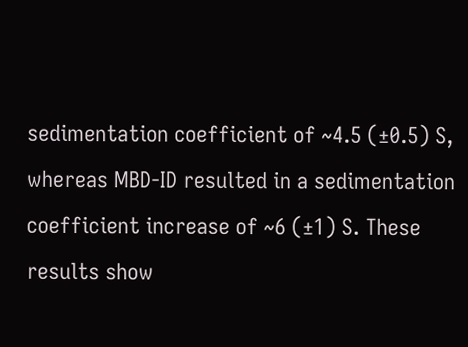sedimentation coefficient of ~4.5 (±0.5) S, whereas MBD-ID resulted in a sedimentation coefficient increase of ~6 (±1) S. These results show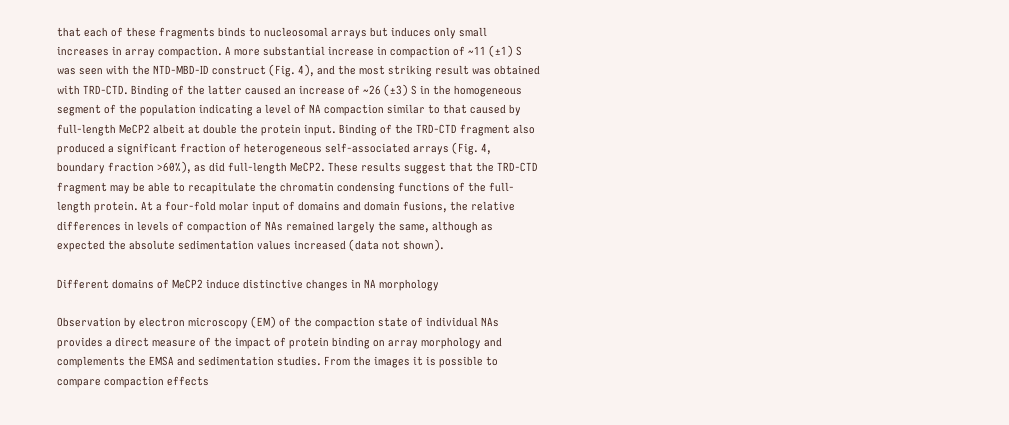that each of these fragments binds to nucleosomal arrays but induces only small increases in array compaction. A more substantial increase in compaction of ~11 (±1) S was seen with the NTD-MBD-ID construct (Fig. 4), and the most striking result was obtained with TRD-CTD. Binding of the latter caused an increase of ~26 (±3) S in the homogeneous segment of the population indicating a level of NA compaction similar to that caused by full-length MeCP2 albeit at double the protein input. Binding of the TRD-CTD fragment also produced a significant fraction of heterogeneous self-associated arrays (Fig. 4, boundary fraction >60%), as did full-length MeCP2. These results suggest that the TRD-CTD fragment may be able to recapitulate the chromatin condensing functions of the full-length protein. At a four-fold molar input of domains and domain fusions, the relative differences in levels of compaction of NAs remained largely the same, although as expected the absolute sedimentation values increased (data not shown).

Different domains of MeCP2 induce distinctive changes in NA morphology

Observation by electron microscopy (EM) of the compaction state of individual NAs provides a direct measure of the impact of protein binding on array morphology and complements the EMSA and sedimentation studies. From the images it is possible to compare compaction effects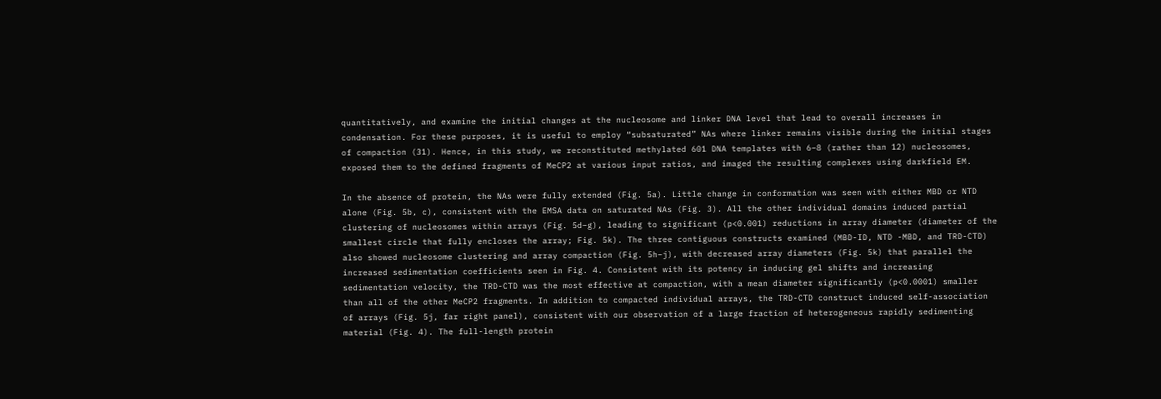quantitatively, and examine the initial changes at the nucleosome and linker DNA level that lead to overall increases in condensation. For these purposes, it is useful to employ “subsaturated” NAs where linker remains visible during the initial stages of compaction (31). Hence, in this study, we reconstituted methylated 601 DNA templates with 6–8 (rather than 12) nucleosomes, exposed them to the defined fragments of MeCP2 at various input ratios, and imaged the resulting complexes using darkfield EM.

In the absence of protein, the NAs were fully extended (Fig. 5a). Little change in conformation was seen with either MBD or NTD alone (Fig. 5b, c), consistent with the EMSA data on saturated NAs (Fig. 3). All the other individual domains induced partial clustering of nucleosomes within arrays (Fig. 5d–g), leading to significant (p<0.001) reductions in array diameter (diameter of the smallest circle that fully encloses the array; Fig. 5k). The three contiguous constructs examined (MBD-ID, NTD -MBD, and TRD-CTD) also showed nucleosome clustering and array compaction (Fig. 5h–j), with decreased array diameters (Fig. 5k) that parallel the increased sedimentation coefficients seen in Fig. 4. Consistent with its potency in inducing gel shifts and increasing sedimentation velocity, the TRD-CTD was the most effective at compaction, with a mean diameter significantly (p<0.0001) smaller than all of the other MeCP2 fragments. In addition to compacted individual arrays, the TRD-CTD construct induced self-association of arrays (Fig. 5j, far right panel), consistent with our observation of a large fraction of heterogeneous rapidly sedimenting material (Fig. 4). The full-length protein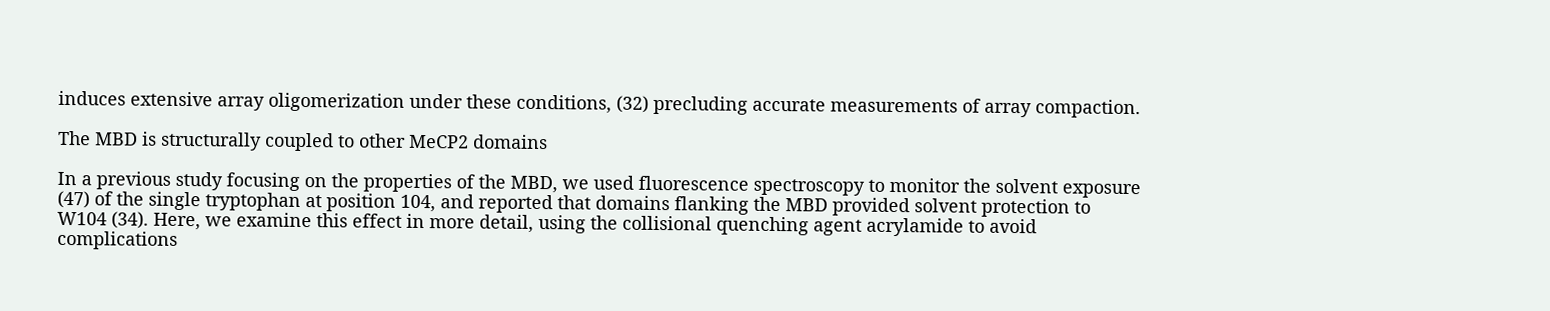induces extensive array oligomerization under these conditions, (32) precluding accurate measurements of array compaction.

The MBD is structurally coupled to other MeCP2 domains

In a previous study focusing on the properties of the MBD, we used fluorescence spectroscopy to monitor the solvent exposure (47) of the single tryptophan at position 104, and reported that domains flanking the MBD provided solvent protection to W104 (34). Here, we examine this effect in more detail, using the collisional quenching agent acrylamide to avoid complications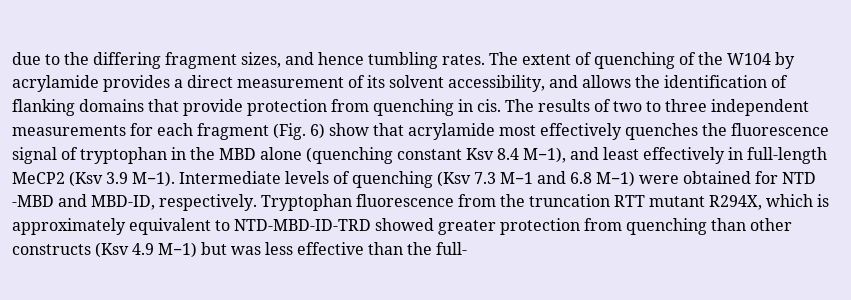due to the differing fragment sizes, and hence tumbling rates. The extent of quenching of the W104 by acrylamide provides a direct measurement of its solvent accessibility, and allows the identification of flanking domains that provide protection from quenching in cis. The results of two to three independent measurements for each fragment (Fig. 6) show that acrylamide most effectively quenches the fluorescence signal of tryptophan in the MBD alone (quenching constant Ksv 8.4 M−1), and least effectively in full-length MeCP2 (Ksv 3.9 M−1). Intermediate levels of quenching (Ksv 7.3 M−1 and 6.8 M−1) were obtained for NTD -MBD and MBD-ID, respectively. Tryptophan fluorescence from the truncation RTT mutant R294X, which is approximately equivalent to NTD-MBD-ID-TRD showed greater protection from quenching than other constructs (Ksv 4.9 M−1) but was less effective than the full-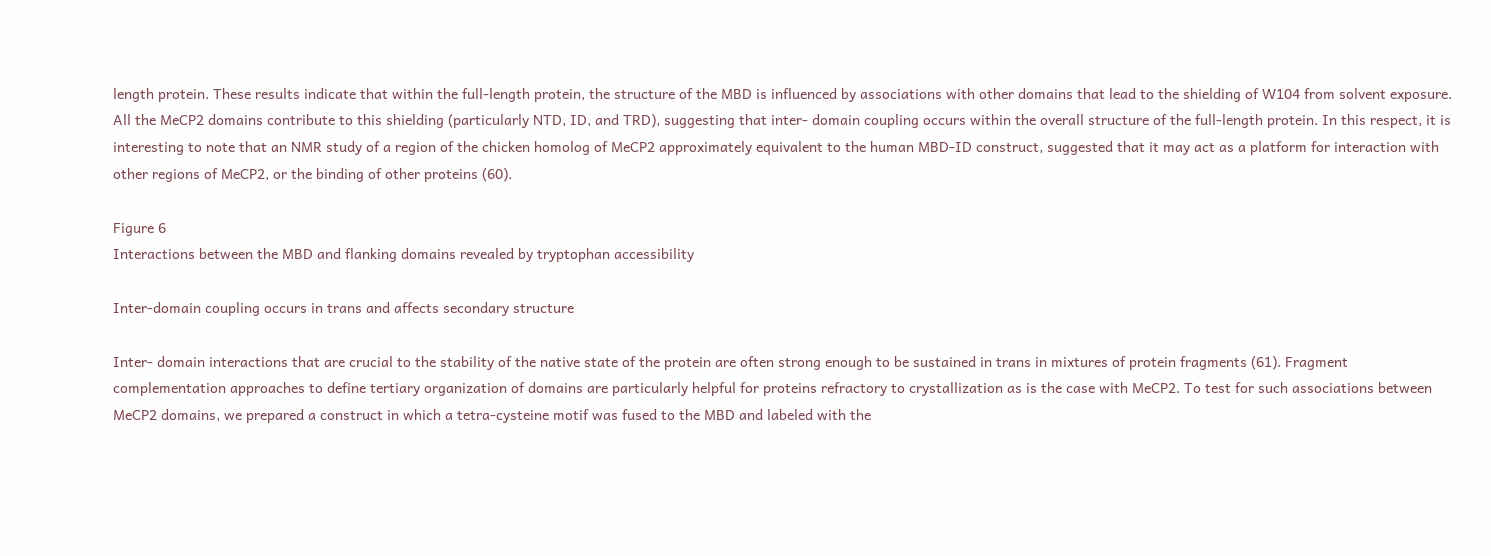length protein. These results indicate that within the full-length protein, the structure of the MBD is influenced by associations with other domains that lead to the shielding of W104 from solvent exposure. All the MeCP2 domains contribute to this shielding (particularly NTD, ID, and TRD), suggesting that inter- domain coupling occurs within the overall structure of the full-length protein. In this respect, it is interesting to note that an NMR study of a region of the chicken homolog of MeCP2 approximately equivalent to the human MBD-ID construct, suggested that it may act as a platform for interaction with other regions of MeCP2, or the binding of other proteins (60).

Figure 6
Interactions between the MBD and flanking domains revealed by tryptophan accessibility

Inter-domain coupling occurs in trans and affects secondary structure

Inter- domain interactions that are crucial to the stability of the native state of the protein are often strong enough to be sustained in trans in mixtures of protein fragments (61). Fragment complementation approaches to define tertiary organization of domains are particularly helpful for proteins refractory to crystallization as is the case with MeCP2. To test for such associations between MeCP2 domains, we prepared a construct in which a tetra-cysteine motif was fused to the MBD and labeled with the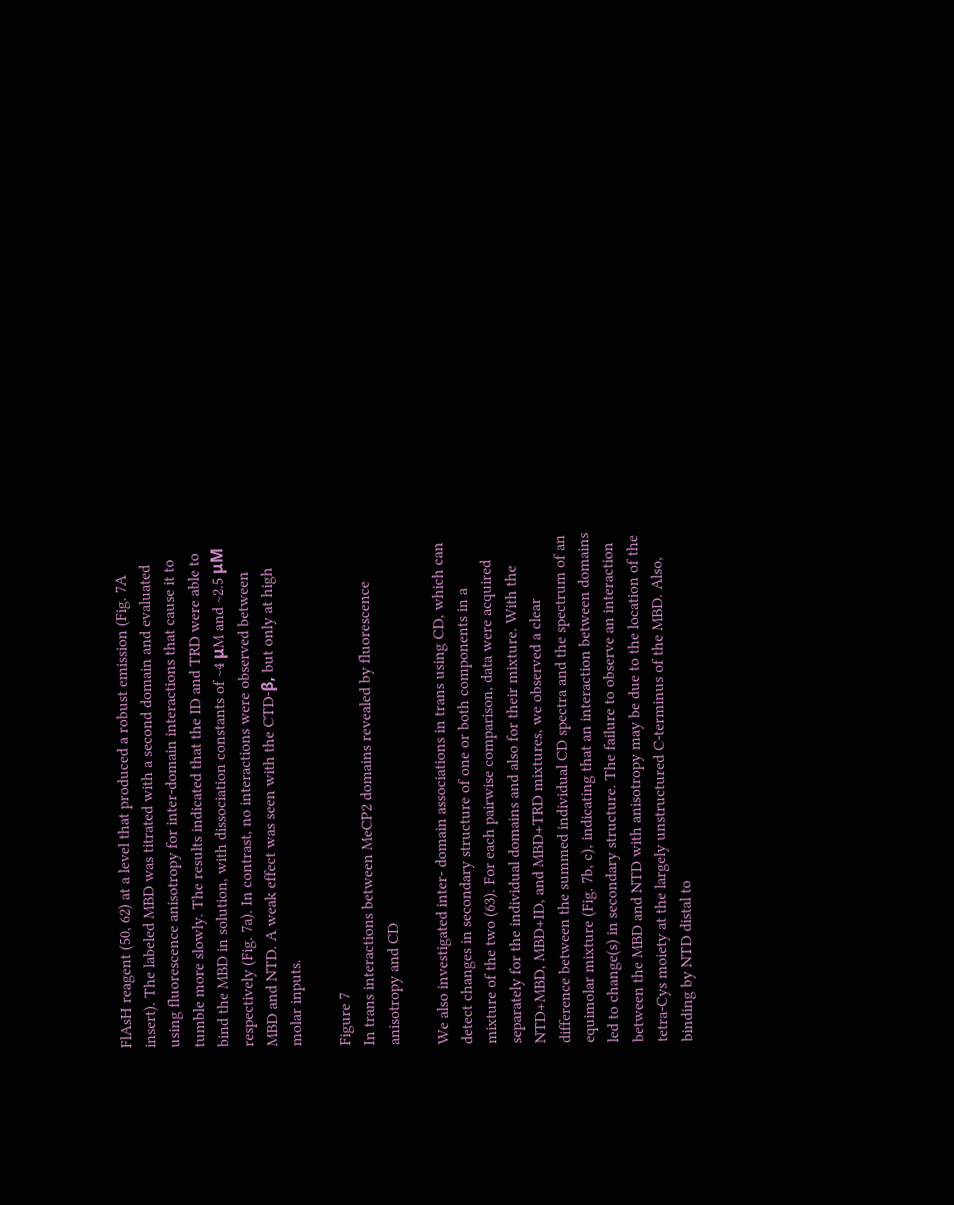FlAsH reagent (50, 62) at a level that produced a robust emission (Fig. 7A insert). The labeled MBD was titrated with a second domain and evaluated using fluorescence anisotropy for inter-domain interactions that cause it to tumble more slowly. The results indicated that the ID and TRD were able to bind the MBD in solution, with dissociation constants of ~4 μM and ~2.5 μM respectively (Fig. 7a). In contrast, no interactions were observed between MBD and NTD. A weak effect was seen with the CTD-β, but only at high molar inputs.

Figure 7
In trans interactions between MeCP2 domains revealed by fluorescence anisotropy and CD

We also investigated inter- domain associations in trans using CD, which can detect changes in secondary structure of one or both components in a mixture of the two (63). For each pairwise comparison, data were acquired separately for the individual domains and also for their mixture. With the NTD+MBD, MBD+ID, and MBD+TRD mixtures, we observed a clear difference between the summed individual CD spectra and the spectrum of an equimolar mixture (Fig. 7b, c), indicating that an interaction between domains led to change(s) in secondary structure. The failure to observe an interaction between the MBD and NTD with anisotropy may be due to the location of the tetra-Cys moiety at the largely unstructured C-terminus of the MBD. Also, binding by NTD distal to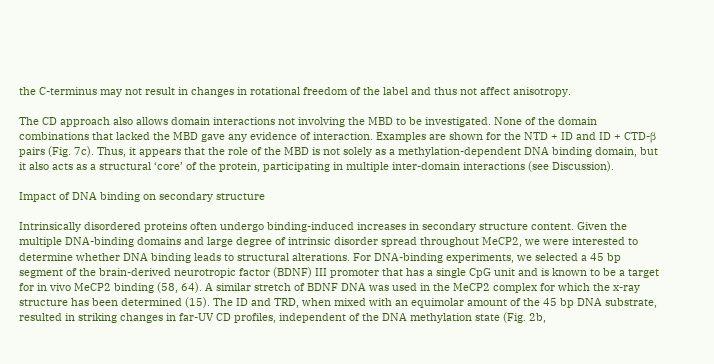the C-terminus may not result in changes in rotational freedom of the label and thus not affect anisotropy.

The CD approach also allows domain interactions not involving the MBD to be investigated. None of the domain combinations that lacked the MBD gave any evidence of interaction. Examples are shown for the NTD + ID and ID + CTD-β pairs (Fig. 7c). Thus, it appears that the role of the MBD is not solely as a methylation-dependent DNA binding domain, but it also acts as a structural ‘core’ of the protein, participating in multiple inter-domain interactions (see Discussion).

Impact of DNA binding on secondary structure

Intrinsically disordered proteins often undergo binding-induced increases in secondary structure content. Given the multiple DNA-binding domains and large degree of intrinsic disorder spread throughout MeCP2, we were interested to determine whether DNA binding leads to structural alterations. For DNA-binding experiments, we selected a 45 bp segment of the brain-derived neurotropic factor (BDNF) III promoter that has a single CpG unit and is known to be a target for in vivo MeCP2 binding (58, 64). A similar stretch of BDNF DNA was used in the MeCP2 complex for which the x-ray structure has been determined (15). The ID and TRD, when mixed with an equimolar amount of the 45 bp DNA substrate, resulted in striking changes in far-UV CD profiles, independent of the DNA methylation state (Fig. 2b,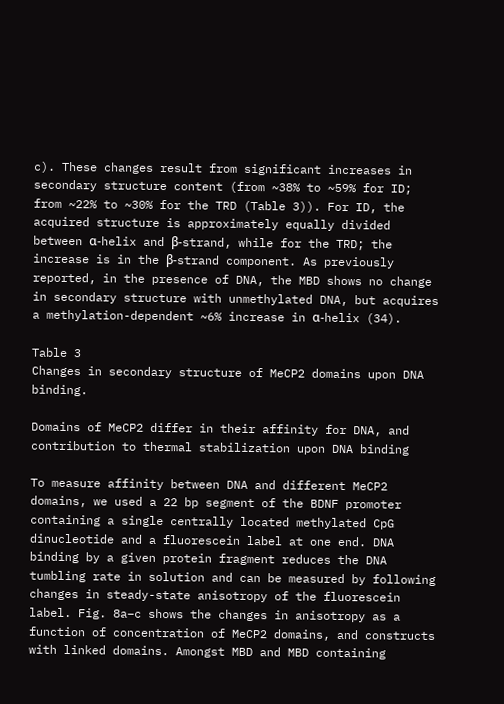c). These changes result from significant increases in secondary structure content (from ~38% to ~59% for ID; from ~22% to ~30% for the TRD (Table 3)). For ID, the acquired structure is approximately equally divided between α-helix and β-strand, while for the TRD; the increase is in the β-strand component. As previously reported, in the presence of DNA, the MBD shows no change in secondary structure with unmethylated DNA, but acquires a methylation-dependent ~6% increase in α-helix (34).

Table 3
Changes in secondary structure of MeCP2 domains upon DNA binding.

Domains of MeCP2 differ in their affinity for DNA, and contribution to thermal stabilization upon DNA binding

To measure affinity between DNA and different MeCP2 domains, we used a 22 bp segment of the BDNF promoter containing a single centrally located methylated CpG dinucleotide and a fluorescein label at one end. DNA binding by a given protein fragment reduces the DNA tumbling rate in solution and can be measured by following changes in steady-state anisotropy of the fluorescein label. Fig. 8a–c shows the changes in anisotropy as a function of concentration of MeCP2 domains, and constructs with linked domains. Amongst MBD and MBD containing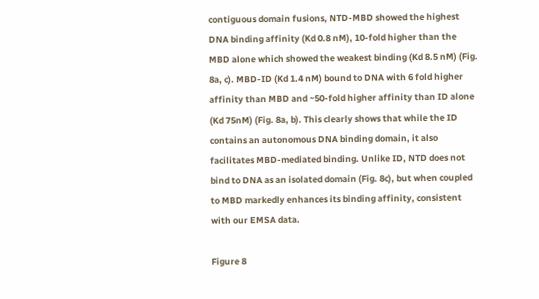contiguous domain fusions, NTD-MBD showed the highest DNA binding affinity (Kd 0.8 nM), 10-fold higher than the MBD alone which showed the weakest binding (Kd 8.5 nM) (Fig. 8a, c). MBD-ID (Kd 1.4 nM) bound to DNA with 6 fold higher affinity than MBD and ~50-fold higher affinity than ID alone (Kd 75nM) (Fig. 8a, b). This clearly shows that while the ID contains an autonomous DNA binding domain, it also facilitates MBD-mediated binding. Unlike ID, NTD does not bind to DNA as an isolated domain (Fig. 8c), but when coupled to MBD markedly enhances its binding affinity, consistent with our EMSA data.

Figure 8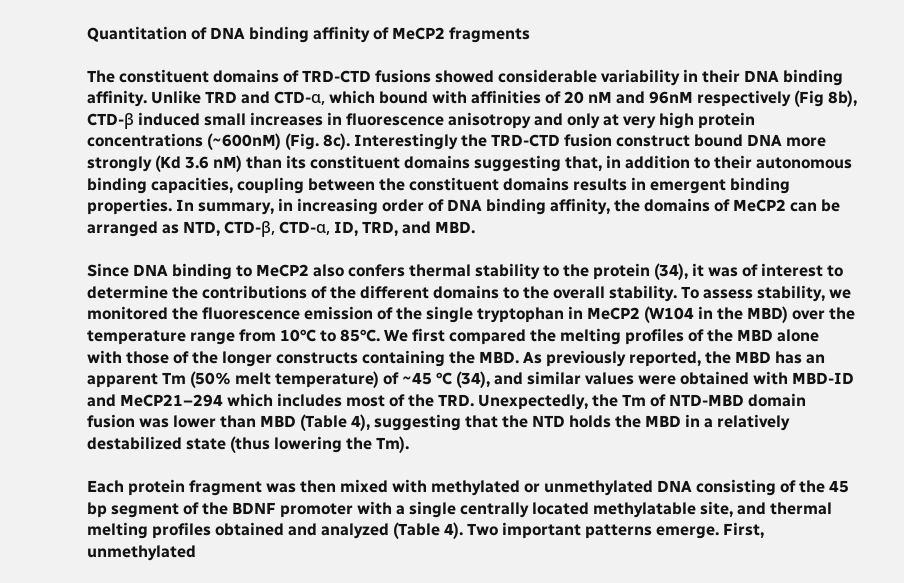Quantitation of DNA binding affinity of MeCP2 fragments

The constituent domains of TRD-CTD fusions showed considerable variability in their DNA binding affinity. Unlike TRD and CTD-α, which bound with affinities of 20 nM and 96nM respectively (Fig 8b), CTD-β induced small increases in fluorescence anisotropy and only at very high protein concentrations (~600nM) (Fig. 8c). Interestingly the TRD-CTD fusion construct bound DNA more strongly (Kd 3.6 nM) than its constituent domains suggesting that, in addition to their autonomous binding capacities, coupling between the constituent domains results in emergent binding properties. In summary, in increasing order of DNA binding affinity, the domains of MeCP2 can be arranged as NTD, CTD-β, CTD-α, ID, TRD, and MBD.

Since DNA binding to MeCP2 also confers thermal stability to the protein (34), it was of interest to determine the contributions of the different domains to the overall stability. To assess stability, we monitored the fluorescence emission of the single tryptophan in MeCP2 (W104 in the MBD) over the temperature range from 10°C to 85°C. We first compared the melting profiles of the MBD alone with those of the longer constructs containing the MBD. As previously reported, the MBD has an apparent Tm (50% melt temperature) of ~45 °C (34), and similar values were obtained with MBD-ID and MeCP21–294 which includes most of the TRD. Unexpectedly, the Tm of NTD-MBD domain fusion was lower than MBD (Table 4), suggesting that the NTD holds the MBD in a relatively destabilized state (thus lowering the Tm).

Each protein fragment was then mixed with methylated or unmethylated DNA consisting of the 45 bp segment of the BDNF promoter with a single centrally located methylatable site, and thermal melting profiles obtained and analyzed (Table 4). Two important patterns emerge. First, unmethylated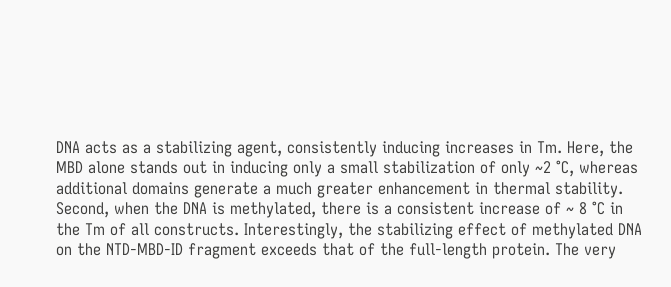DNA acts as a stabilizing agent, consistently inducing increases in Tm. Here, the MBD alone stands out in inducing only a small stabilization of only ~2 °C, whereas additional domains generate a much greater enhancement in thermal stability. Second, when the DNA is methylated, there is a consistent increase of ~ 8 °C in the Tm of all constructs. Interestingly, the stabilizing effect of methylated DNA on the NTD-MBD-ID fragment exceeds that of the full-length protein. The very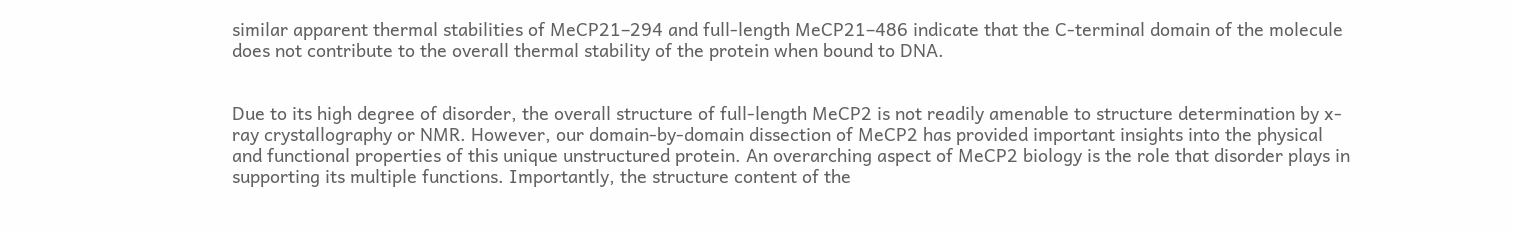similar apparent thermal stabilities of MeCP21–294 and full-length MeCP21–486 indicate that the C-terminal domain of the molecule does not contribute to the overall thermal stability of the protein when bound to DNA.


Due to its high degree of disorder, the overall structure of full-length MeCP2 is not readily amenable to structure determination by x-ray crystallography or NMR. However, our domain-by-domain dissection of MeCP2 has provided important insights into the physical and functional properties of this unique unstructured protein. An overarching aspect of MeCP2 biology is the role that disorder plays in supporting its multiple functions. Importantly, the structure content of the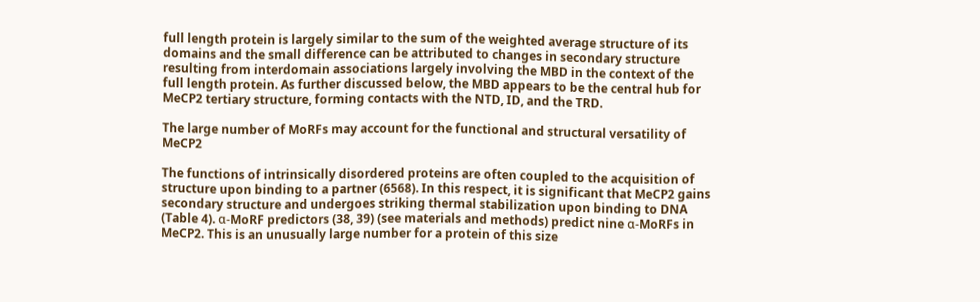full length protein is largely similar to the sum of the weighted average structure of its domains and the small difference can be attributed to changes in secondary structure resulting from interdomain associations largely involving the MBD in the context of the full length protein. As further discussed below, the MBD appears to be the central hub for MeCP2 tertiary structure, forming contacts with the NTD, ID, and the TRD.

The large number of MoRFs may account for the functional and structural versatility of MeCP2

The functions of intrinsically disordered proteins are often coupled to the acquisition of structure upon binding to a partner (6568). In this respect, it is significant that MeCP2 gains secondary structure and undergoes striking thermal stabilization upon binding to DNA (Table 4). α-MoRF predictors (38, 39) (see materials and methods) predict nine α-MoRFs in MeCP2. This is an unusually large number for a protein of this size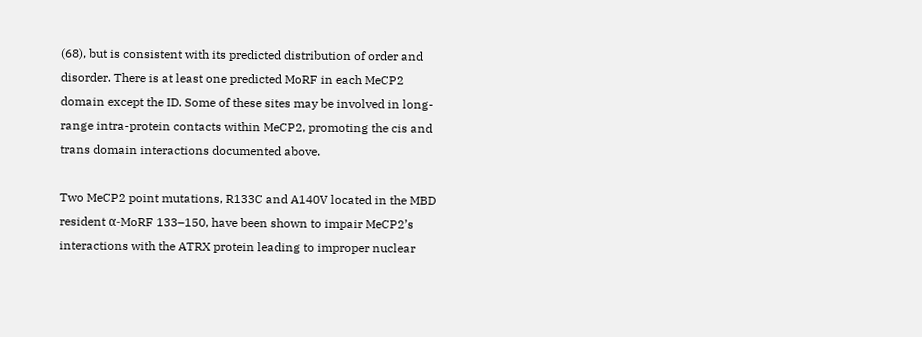(68), but is consistent with its predicted distribution of order and disorder. There is at least one predicted MoRF in each MeCP2 domain except the ID. Some of these sites may be involved in long-range intra-protein contacts within MeCP2, promoting the cis and trans domain interactions documented above.

Two MeCP2 point mutations, R133C and A140V located in the MBD resident α-MoRF 133–150, have been shown to impair MeCP2’s interactions with the ATRX protein leading to improper nuclear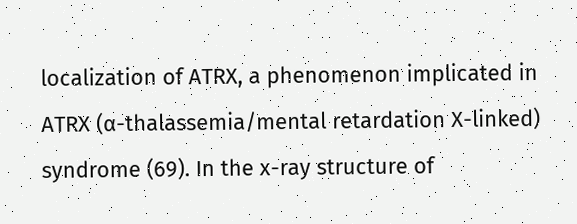localization of ATRX, a phenomenon implicated in ATRX (α-thalassemia/mental retardation X-linked) syndrome (69). In the x-ray structure of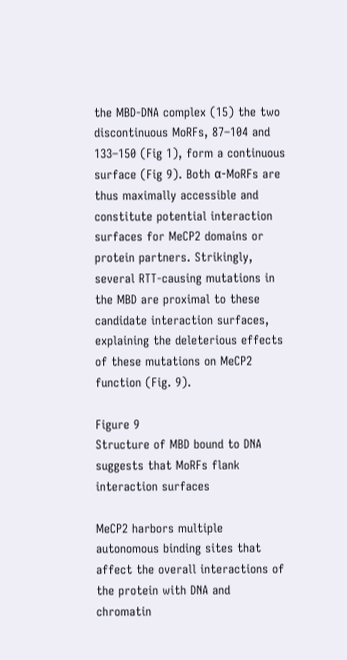the MBD-DNA complex (15) the two discontinuous MoRFs, 87–104 and 133–150 (Fig 1), form a continuous surface (Fig 9). Both α-MoRFs are thus maximally accessible and constitute potential interaction surfaces for MeCP2 domains or protein partners. Strikingly, several RTT-causing mutations in the MBD are proximal to these candidate interaction surfaces, explaining the deleterious effects of these mutations on MeCP2 function (Fig. 9).

Figure 9
Structure of MBD bound to DNA suggests that MoRFs flank interaction surfaces

MeCP2 harbors multiple autonomous binding sites that affect the overall interactions of the protein with DNA and chromatin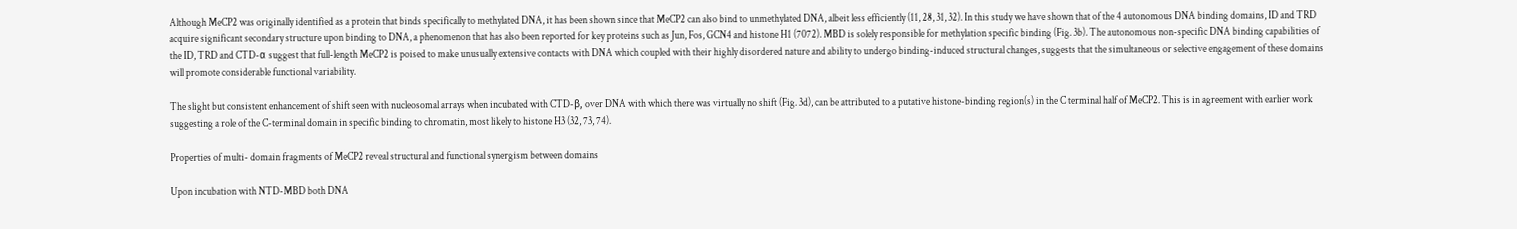Although MeCP2 was originally identified as a protein that binds specifically to methylated DNA, it has been shown since that MeCP2 can also bind to unmethylated DNA, albeit less efficiently (11, 28, 31, 32). In this study we have shown that of the 4 autonomous DNA binding domains, ID and TRD acquire significant secondary structure upon binding to DNA, a phenomenon that has also been reported for key proteins such as Jun, Fos, GCN4 and histone H1 (7072). MBD is solely responsible for methylation specific binding (Fig. 3b). The autonomous non-specific DNA binding capabilities of the ID, TRD and CTD-α suggest that full-length MeCP2 is poised to make unusually extensive contacts with DNA which coupled with their highly disordered nature and ability to undergo binding-induced structural changes, suggests that the simultaneous or selective engagement of these domains will promote considerable functional variability.

The slight but consistent enhancement of shift seen with nucleosomal arrays when incubated with CTD-β, over DNA with which there was virtually no shift (Fig. 3d), can be attributed to a putative histone-binding region(s) in the C terminal half of MeCP2. This is in agreement with earlier work suggesting a role of the C-terminal domain in specific binding to chromatin, most likely to histone H3 (32, 73, 74).

Properties of multi- domain fragments of MeCP2 reveal structural and functional synergism between domains

Upon incubation with NTD-MBD both DNA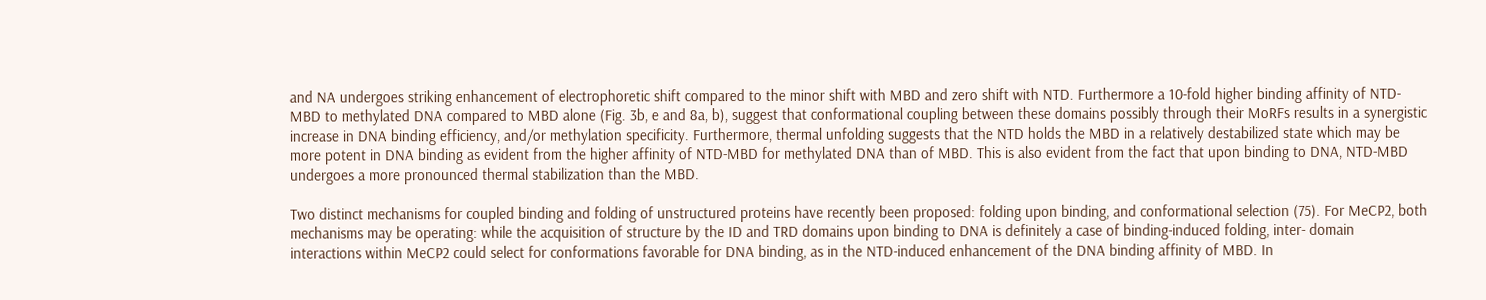and NA undergoes striking enhancement of electrophoretic shift compared to the minor shift with MBD and zero shift with NTD. Furthermore a 10-fold higher binding affinity of NTD-MBD to methylated DNA compared to MBD alone (Fig. 3b, e and 8a, b), suggest that conformational coupling between these domains possibly through their MoRFs results in a synergistic increase in DNA binding efficiency, and/or methylation specificity. Furthermore, thermal unfolding suggests that the NTD holds the MBD in a relatively destabilized state which may be more potent in DNA binding as evident from the higher affinity of NTD-MBD for methylated DNA than of MBD. This is also evident from the fact that upon binding to DNA, NTD-MBD undergoes a more pronounced thermal stabilization than the MBD.

Two distinct mechanisms for coupled binding and folding of unstructured proteins have recently been proposed: folding upon binding, and conformational selection (75). For MeCP2, both mechanisms may be operating: while the acquisition of structure by the ID and TRD domains upon binding to DNA is definitely a case of binding-induced folding, inter- domain interactions within MeCP2 could select for conformations favorable for DNA binding, as in the NTD-induced enhancement of the DNA binding affinity of MBD. In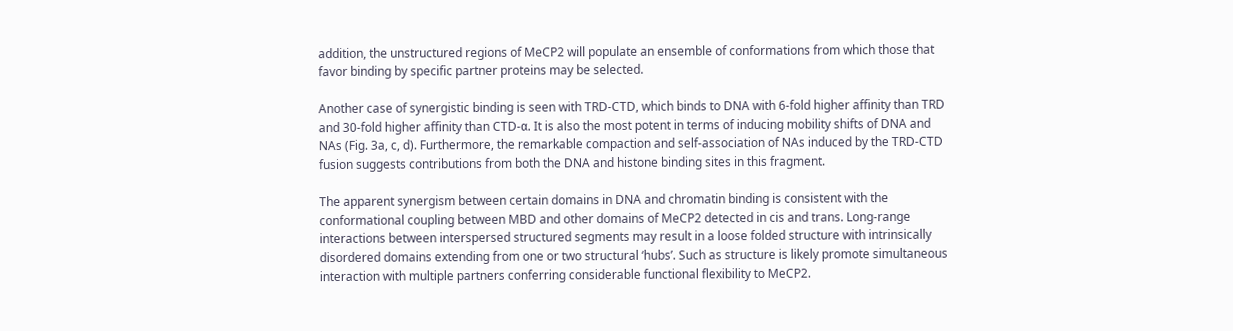addition, the unstructured regions of MeCP2 will populate an ensemble of conformations from which those that favor binding by specific partner proteins may be selected.

Another case of synergistic binding is seen with TRD-CTD, which binds to DNA with 6-fold higher affinity than TRD and 30-fold higher affinity than CTD-α. It is also the most potent in terms of inducing mobility shifts of DNA and NAs (Fig. 3a, c, d). Furthermore, the remarkable compaction and self-association of NAs induced by the TRD-CTD fusion suggests contributions from both the DNA and histone binding sites in this fragment.

The apparent synergism between certain domains in DNA and chromatin binding is consistent with the conformational coupling between MBD and other domains of MeCP2 detected in cis and trans. Long-range interactions between interspersed structured segments may result in a loose folded structure with intrinsically disordered domains extending from one or two structural ‘hubs’. Such as structure is likely promote simultaneous interaction with multiple partners conferring considerable functional flexibility to MeCP2.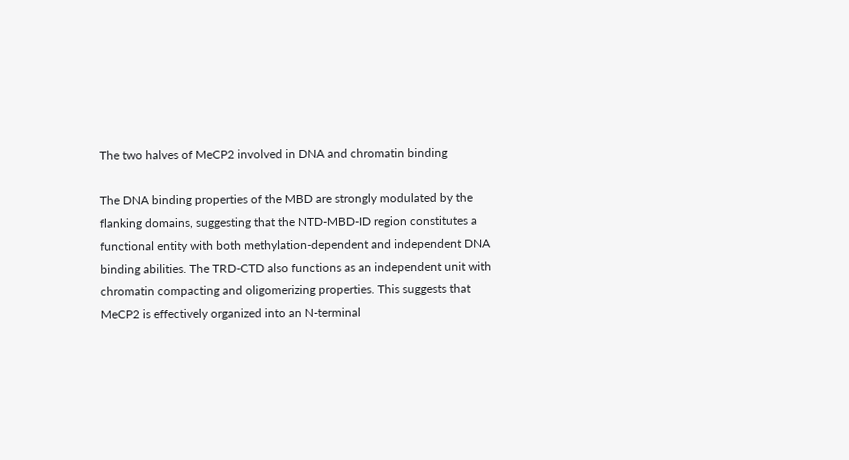The two halves of MeCP2 involved in DNA and chromatin binding

The DNA binding properties of the MBD are strongly modulated by the flanking domains, suggesting that the NTD-MBD-ID region constitutes a functional entity with both methylation-dependent and independent DNA binding abilities. The TRD-CTD also functions as an independent unit with chromatin compacting and oligomerizing properties. This suggests that MeCP2 is effectively organized into an N-terminal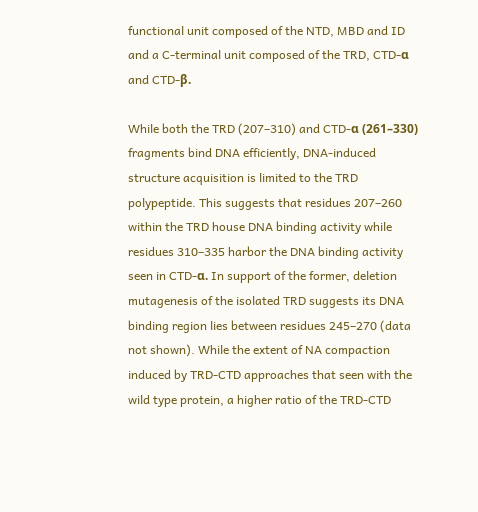functional unit composed of the NTD, MBD and ID and a C-terminal unit composed of the TRD, CTD-α and CTD-β.

While both the TRD (207–310) and CTD-α (261–330) fragments bind DNA efficiently, DNA-induced structure acquisition is limited to the TRD polypeptide. This suggests that residues 207–260 within the TRD house DNA binding activity while residues 310–335 harbor the DNA binding activity seen in CTD-α. In support of the former, deletion mutagenesis of the isolated TRD suggests its DNA binding region lies between residues 245–270 (data not shown). While the extent of NA compaction induced by TRD-CTD approaches that seen with the wild type protein, a higher ratio of the TRD-CTD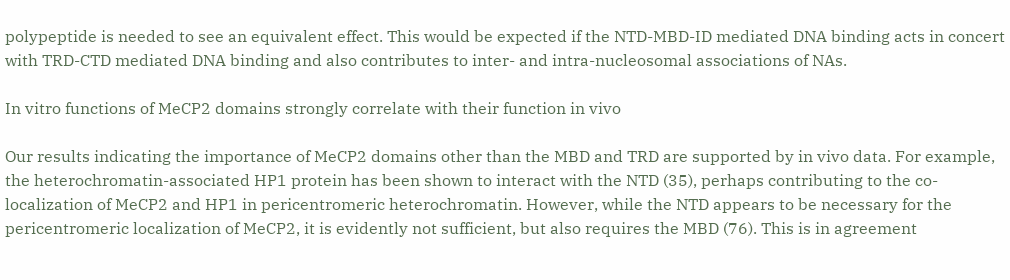polypeptide is needed to see an equivalent effect. This would be expected if the NTD-MBD-ID mediated DNA binding acts in concert with TRD-CTD mediated DNA binding and also contributes to inter- and intra-nucleosomal associations of NAs.

In vitro functions of MeCP2 domains strongly correlate with their function in vivo

Our results indicating the importance of MeCP2 domains other than the MBD and TRD are supported by in vivo data. For example, the heterochromatin-associated HP1 protein has been shown to interact with the NTD (35), perhaps contributing to the co-localization of MeCP2 and HP1 in pericentromeric heterochromatin. However, while the NTD appears to be necessary for the pericentromeric localization of MeCP2, it is evidently not sufficient, but also requires the MBD (76). This is in agreement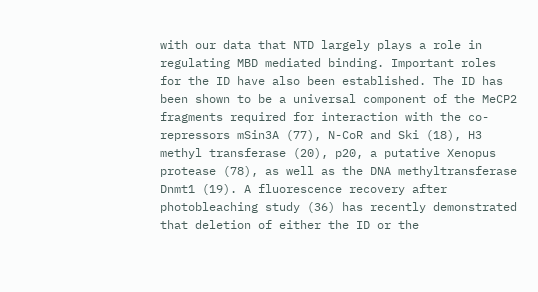with our data that NTD largely plays a role in regulating MBD mediated binding. Important roles for the ID have also been established. The ID has been shown to be a universal component of the MeCP2 fragments required for interaction with the co-repressors mSin3A (77), N-CoR and Ski (18), H3 methyl transferase (20), p20, a putative Xenopus protease (78), as well as the DNA methyltransferase Dnmt1 (19). A fluorescence recovery after photobleaching study (36) has recently demonstrated that deletion of either the ID or the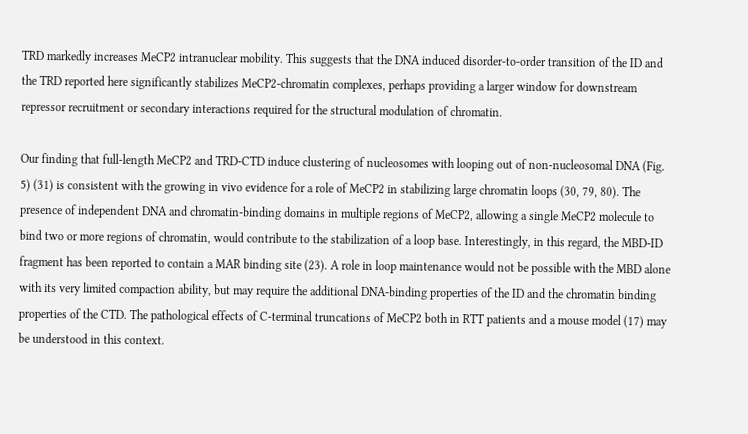TRD markedly increases MeCP2 intranuclear mobility. This suggests that the DNA induced disorder-to-order transition of the ID and the TRD reported here significantly stabilizes MeCP2-chromatin complexes, perhaps providing a larger window for downstream repressor recruitment or secondary interactions required for the structural modulation of chromatin.

Our finding that full-length MeCP2 and TRD-CTD induce clustering of nucleosomes with looping out of non-nucleosomal DNA (Fig. 5) (31) is consistent with the growing in vivo evidence for a role of MeCP2 in stabilizing large chromatin loops (30, 79, 80). The presence of independent DNA and chromatin-binding domains in multiple regions of MeCP2, allowing a single MeCP2 molecule to bind two or more regions of chromatin, would contribute to the stabilization of a loop base. Interestingly, in this regard, the MBD-ID fragment has been reported to contain a MAR binding site (23). A role in loop maintenance would not be possible with the MBD alone with its very limited compaction ability, but may require the additional DNA-binding properties of the ID and the chromatin binding properties of the CTD. The pathological effects of C-terminal truncations of MeCP2 both in RTT patients and a mouse model (17) may be understood in this context.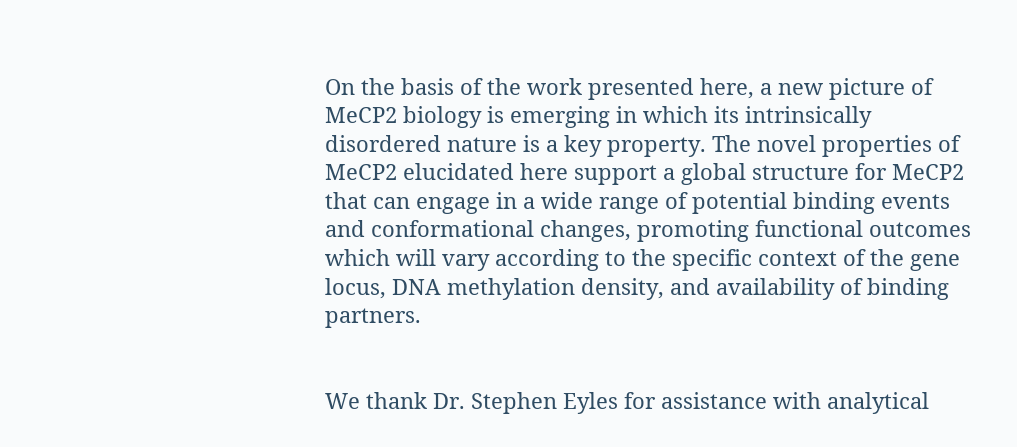On the basis of the work presented here, a new picture of MeCP2 biology is emerging in which its intrinsically disordered nature is a key property. The novel properties of MeCP2 elucidated here support a global structure for MeCP2 that can engage in a wide range of potential binding events and conformational changes, promoting functional outcomes which will vary according to the specific context of the gene locus, DNA methylation density, and availability of binding partners.


We thank Dr. Stephen Eyles for assistance with analytical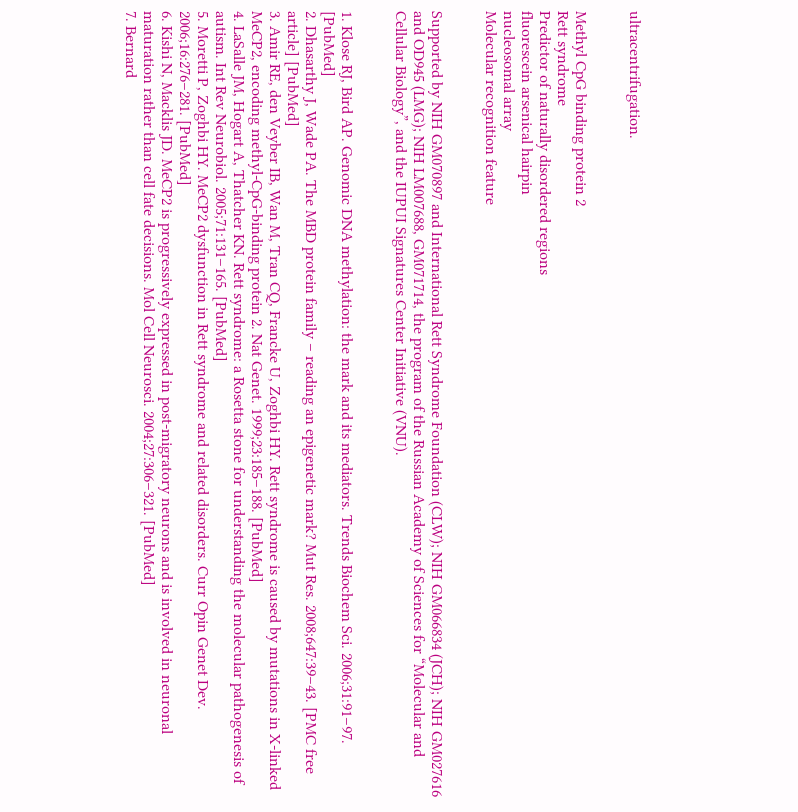ultracentrifugation.


Methyl CpG binding protein 2
Rett syndrome
Predictor of naturally disordered regions
fluorescein arsenical hairpin
nucleosomal array
Molecular recognition feature


Supported by NIH GM070897 and International Rett Syndrome Foundation (CLW); NIH GM066834 (JCH); NIH GM027616 and OD945 (LMG); NIH LM007688, GM071714, the program of the Russian Academy of Sciences for “Molecular and Cellular Biology”, and the IUPUI Signatures Center Initiative (VNU).


1. Klose RJ, Bird AP. Genomic DNA methylation: the mark and its mediators. Trends Biochem Sci. 2006;31:91–97. [PubMed]
2. Dhasarthy J, Wade PA. The MBD protein family – reading an epigenetic mark? Mut Res. 2008;647:39–43. [PMC free article] [PubMed]
3. Amir RE, den Veyber IB, Wan M, Tran CQ, Francke U, Zoghbi HY. Rett syndrome is caused by mutations in X-linked MeCP2, encoding methyl-CpG-binding protein 2. Nat Genet. 1999;23:185–188. [PubMed]
4. LaSalle JM, Hogart A, Thatcher KN. Rett syndrome: a Rosetta stone for understanding the molecular pathogenesis of autism. Int Rev Neurobiol. 2005;71:131–165. [PubMed]
5. Moretti P, Zoghbi HY. MeCP2 dysfunction in Rett syndrome and related disorders. Curr Opin Genet Dev. 2006;16:276–281. [PubMed]
6. Kishi N, Macklis JD. MeCP2 is progressively expressed in post-migratory neurons and is involved in neuronal maturation rather than cell fate decisions. Mol Cell Neurosci. 2004;27:306–321. [PubMed]
7. Bernard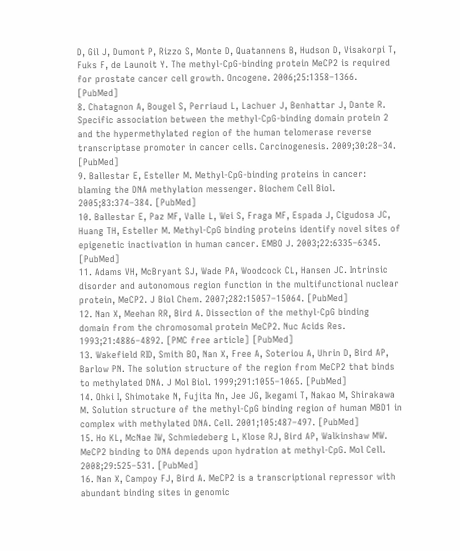D, Gil J, Dumont P, Rizzo S, Monte D, Quatannens B, Hudson D, Visakorpi T, Fuks F, de Launoit Y. The methyl-CpG-binding protein MeCP2 is required for prostate cancer cell growth. Oncogene. 2006;25:1358–1366. [PubMed]
8. Chatagnon A, Bougel S, Perriaud L, Lachuer J, Benhattar J, Dante R. Specific association between the methyl-CpG-binding domain protein 2 and the hypermethylated region of the human telomerase reverse transcriptase promoter in cancer cells. Carcinogenesis. 2009;30:28–34. [PubMed]
9. Ballestar E, Esteller M. Methyl-CpG-binding proteins in cancer: blaming the DNA methylation messenger. Biochem Cell Biol. 2005;83:374–384. [PubMed]
10. Ballestar E, Paz MF, Valle L, Wei S, Fraga MF, Espada J, Cigudosa JC, Huang TH, Esteller M. Methyl-CpG binding proteins identify novel sites of epigenetic inactivation in human cancer. EMBO J. 2003;22:6335–6345. [PubMed]
11. Adams VH, McBryant SJ, Wade PA, Woodcock CL, Hansen JC. Intrinsic disorder and autonomous region function in the multifunctional nuclear protein, MeCP2. J Biol Chem. 2007;282:15057–15064. [PubMed]
12. Nan X, Meehan RR, Bird A. Dissection of the methyl-CpG binding domain from the chromosomal protein MeCP2. Nuc Acids Res. 1993;21:4886–4892. [PMC free article] [PubMed]
13. Wakefield RID, Smith BO, Nan X, Free A, Soteriou A, Uhrin D, Bird AP, Barlow PN. The solution structure of the region from MeCP2 that binds to methylated DNA. J Mol Biol. 1999;291:1055–1065. [PubMed]
14. Ohki I, Shimotake N, Fujita Nn, Jee JG, Ikegami T, Nakao M, Shirakawa M. Solution structure of the methyl-CpG binding region of human MBD1 in complex with methylated DNA. Cell. 2001;105:487–497. [PubMed]
15. Ho KL, McNae IW, Schmiedeberg L, Klose RJ, Bird AP, Walkinshaw MW. MeCP2 binding to DNA depends upon hydration at methyl-CpG. Mol Cell. 2008;29:525–531. [PubMed]
16. Nan X, Campoy FJ, Bird A. MeCP2 is a transcriptional repressor with abundant binding sites in genomic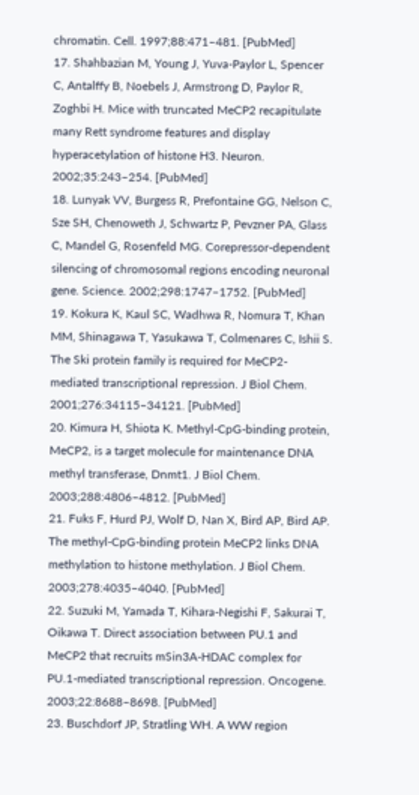chromatin. Cell. 1997;88:471–481. [PubMed]
17. Shahbazian M, Young J, Yuva-Paylor L, Spencer C, Antalffy B, Noebels J, Armstrong D, Paylor R, Zoghbi H. Mice with truncated MeCP2 recapitulate many Rett syndrome features and display hyperacetylation of histone H3. Neuron. 2002;35:243–254. [PubMed]
18. Lunyak VV, Burgess R, Prefontaine GG, Nelson C, Sze SH, Chenoweth J, Schwartz P, Pevzner PA, Glass C, Mandel G, Rosenfeld MG. Corepressor-dependent silencing of chromosomal regions encoding neuronal gene. Science. 2002;298:1747–1752. [PubMed]
19. Kokura K, Kaul SC, Wadhwa R, Nomura T, Khan MM, Shinagawa T, Yasukawa T, Colmenares C, Ishii S. The Ski protein family is required for MeCP2-mediated transcriptional repression. J Biol Chem. 2001;276:34115–34121. [PubMed]
20. Kimura H, Shiota K. Methyl-CpG-binding protein, MeCP2, is a target molecule for maintenance DNA methyl transferase, Dnmt1. J Biol Chem. 2003;288:4806–4812. [PubMed]
21. Fuks F, Hurd PJ, Wolf D, Nan X, Bird AP, Bird AP. The methyl-CpG-binding protein MeCP2 links DNA methylation to histone methylation. J Biol Chem. 2003;278:4035–4040. [PubMed]
22. Suzuki M, Yamada T, Kihara-Negishi F, Sakurai T, Oikawa T. Direct association between PU.1 and MeCP2 that recruits mSin3A-HDAC complex for PU.1-mediated transcriptional repression. Oncogene. 2003;22:8688–8698. [PubMed]
23. Buschdorf JP, Stratling WH. A WW region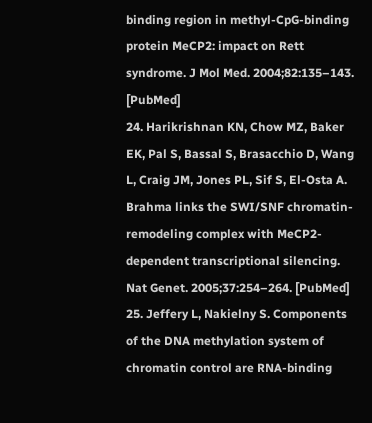binding region in methyl-CpG-binding protein MeCP2: impact on Rett syndrome. J Mol Med. 2004;82:135–143. [PubMed]
24. Harikrishnan KN, Chow MZ, Baker EK, Pal S, Bassal S, Brasacchio D, Wang L, Craig JM, Jones PL, Sif S, El-Osta A. Brahma links the SWI/SNF chromatin-remodeling complex with MeCP2-dependent transcriptional silencing. Nat Genet. 2005;37:254–264. [PubMed]
25. Jeffery L, Nakielny S. Components of the DNA methylation system of chromatin control are RNA-binding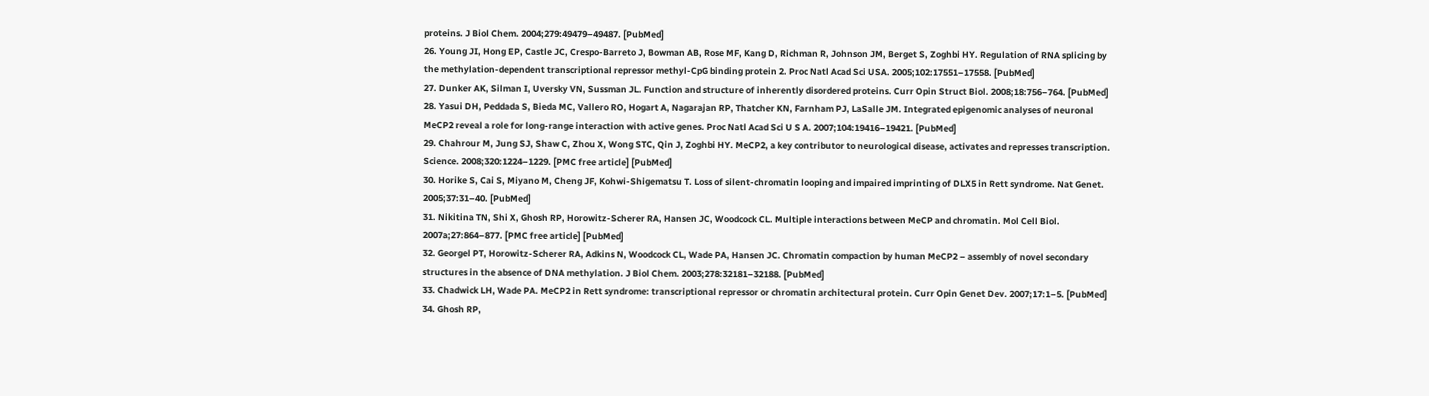proteins. J Biol Chem. 2004;279:49479–49487. [PubMed]
26. Young JI, Hong EP, Castle JC, Crespo-Barreto J, Bowman AB, Rose MF, Kang D, Richman R, Johnson JM, Berget S, Zoghbi HY. Regulation of RNA splicing by the methylation-dependent transcriptional repressor methyl-CpG binding protein 2. Proc Natl Acad Sci USA. 2005;102:17551–17558. [PubMed]
27. Dunker AK, Silman I, Uversky VN, Sussman JL. Function and structure of inherently disordered proteins. Curr Opin Struct Biol. 2008;18:756–764. [PubMed]
28. Yasui DH, Peddada S, Bieda MC, Vallero RO, Hogart A, Nagarajan RP, Thatcher KN, Farnham PJ, LaSalle JM. Integrated epigenomic analyses of neuronal MeCP2 reveal a role for long-range interaction with active genes. Proc Natl Acad Sci U S A. 2007;104:19416–19421. [PubMed]
29. Chahrour M, Jung SJ, Shaw C, Zhou X, Wong STC, Qin J, Zoghbi HY. MeCP2, a key contributor to neurological disease, activates and represses transcription. Science. 2008;320:1224–1229. [PMC free article] [PubMed]
30. Horike S, Cai S, Miyano M, Cheng JF, Kohwi-Shigematsu T. Loss of silent-chromatin looping and impaired imprinting of DLX5 in Rett syndrome. Nat Genet. 2005;37:31–40. [PubMed]
31. Nikitina TN, Shi X, Ghosh RP, Horowitz-Scherer RA, Hansen JC, Woodcock CL. Multiple interactions between MeCP and chromatin. Mol Cell Biol. 2007a;27:864–877. [PMC free article] [PubMed]
32. Georgel PT, Horowitz-Scherer RA, Adkins N, Woodcock CL, Wade PA, Hansen JC. Chromatin compaction by human MeCP2 – assembly of novel secondary structures in the absence of DNA methylation. J Biol Chem. 2003;278:32181–32188. [PubMed]
33. Chadwick LH, Wade PA. MeCP2 in Rett syndrome: transcriptional repressor or chromatin architectural protein. Curr Opin Genet Dev. 2007;17:1–5. [PubMed]
34. Ghosh RP,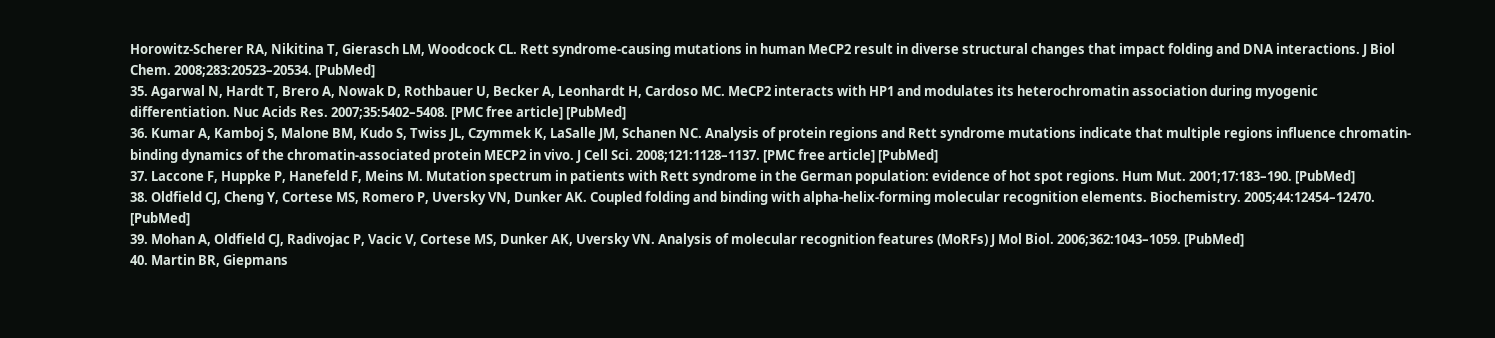Horowitz-Scherer RA, Nikitina T, Gierasch LM, Woodcock CL. Rett syndrome-causing mutations in human MeCP2 result in diverse structural changes that impact folding and DNA interactions. J Biol Chem. 2008;283:20523–20534. [PubMed]
35. Agarwal N, Hardt T, Brero A, Nowak D, Rothbauer U, Becker A, Leonhardt H, Cardoso MC. MeCP2 interacts with HP1 and modulates its heterochromatin association during myogenic differentiation. Nuc Acids Res. 2007;35:5402–5408. [PMC free article] [PubMed]
36. Kumar A, Kamboj S, Malone BM, Kudo S, Twiss JL, Czymmek K, LaSalle JM, Schanen NC. Analysis of protein regions and Rett syndrome mutations indicate that multiple regions influence chromatin-binding dynamics of the chromatin-associated protein MECP2 in vivo. J Cell Sci. 2008;121:1128–1137. [PMC free article] [PubMed]
37. Laccone F, Huppke P, Hanefeld F, Meins M. Mutation spectrum in patients with Rett syndrome in the German population: evidence of hot spot regions. Hum Mut. 2001;17:183–190. [PubMed]
38. Oldfield CJ, Cheng Y, Cortese MS, Romero P, Uversky VN, Dunker AK. Coupled folding and binding with alpha-helix-forming molecular recognition elements. Biochemistry. 2005;44:12454–12470. [PubMed]
39. Mohan A, Oldfield CJ, Radivojac P, Vacic V, Cortese MS, Dunker AK, Uversky VN. Analysis of molecular recognition features (MoRFs) J Mol Biol. 2006;362:1043–1059. [PubMed]
40. Martin BR, Giepmans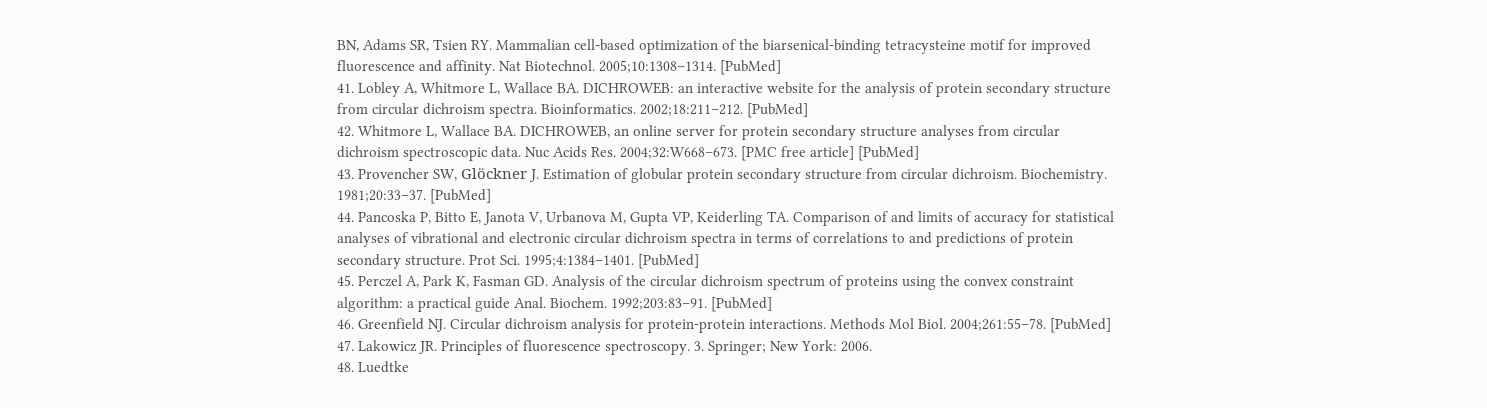BN, Adams SR, Tsien RY. Mammalian cell-based optimization of the biarsenical-binding tetracysteine motif for improved fluorescence and affinity. Nat Biotechnol. 2005;10:1308–1314. [PubMed]
41. Lobley A, Whitmore L, Wallace BA. DICHROWEB: an interactive website for the analysis of protein secondary structure from circular dichroism spectra. Bioinformatics. 2002;18:211–212. [PubMed]
42. Whitmore L, Wallace BA. DICHROWEB, an online server for protein secondary structure analyses from circular dichroism spectroscopic data. Nuc Acids Res. 2004;32:W668–673. [PMC free article] [PubMed]
43. Provencher SW, Glöckner J. Estimation of globular protein secondary structure from circular dichroism. Biochemistry. 1981;20:33–37. [PubMed]
44. Pancoska P, Bitto E, Janota V, Urbanova M, Gupta VP, Keiderling TA. Comparison of and limits of accuracy for statistical analyses of vibrational and electronic circular dichroism spectra in terms of correlations to and predictions of protein secondary structure. Prot Sci. 1995;4:1384–1401. [PubMed]
45. Perczel A, Park K, Fasman GD. Analysis of the circular dichroism spectrum of proteins using the convex constraint algorithm: a practical guide Anal. Biochem. 1992;203:83–91. [PubMed]
46. Greenfield NJ. Circular dichroism analysis for protein-protein interactions. Methods Mol Biol. 2004;261:55–78. [PubMed]
47. Lakowicz JR. Principles of fluorescence spectroscopy. 3. Springer; New York: 2006.
48. Luedtke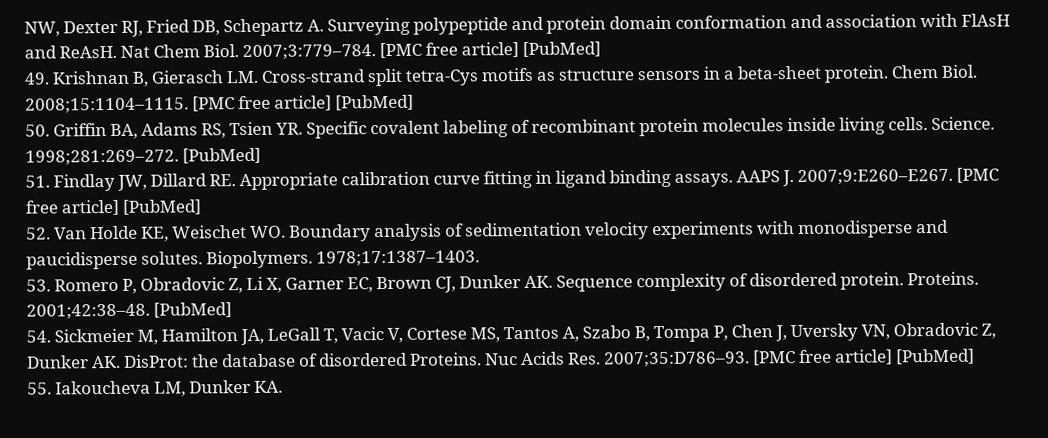NW, Dexter RJ, Fried DB, Schepartz A. Surveying polypeptide and protein domain conformation and association with FlAsH and ReAsH. Nat Chem Biol. 2007;3:779–784. [PMC free article] [PubMed]
49. Krishnan B, Gierasch LM. Cross-strand split tetra-Cys motifs as structure sensors in a beta-sheet protein. Chem Biol. 2008;15:1104–1115. [PMC free article] [PubMed]
50. Griffin BA, Adams RS, Tsien YR. Specific covalent labeling of recombinant protein molecules inside living cells. Science. 1998;281:269–272. [PubMed]
51. Findlay JW, Dillard RE. Appropriate calibration curve fitting in ligand binding assays. AAPS J. 2007;9:E260–E267. [PMC free article] [PubMed]
52. Van Holde KE, Weischet WO. Boundary analysis of sedimentation velocity experiments with monodisperse and paucidisperse solutes. Biopolymers. 1978;17:1387–1403.
53. Romero P, Obradovic Z, Li X, Garner EC, Brown CJ, Dunker AK. Sequence complexity of disordered protein. Proteins. 2001;42:38–48. [PubMed]
54. Sickmeier M, Hamilton JA, LeGall T, Vacic V, Cortese MS, Tantos A, Szabo B, Tompa P, Chen J, Uversky VN, Obradovic Z, Dunker AK. DisProt: the database of disordered Proteins. Nuc Acids Res. 2007;35:D786–93. [PMC free article] [PubMed]
55. Iakoucheva LM, Dunker KA.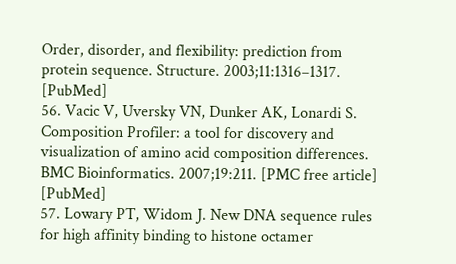Order, disorder, and flexibility: prediction from protein sequence. Structure. 2003;11:1316–1317. [PubMed]
56. Vacic V, Uversky VN, Dunker AK, Lonardi S. Composition Profiler: a tool for discovery and visualization of amino acid composition differences. BMC Bioinformatics. 2007;19:211. [PMC free article] [PubMed]
57. Lowary PT, Widom J. New DNA sequence rules for high affinity binding to histone octamer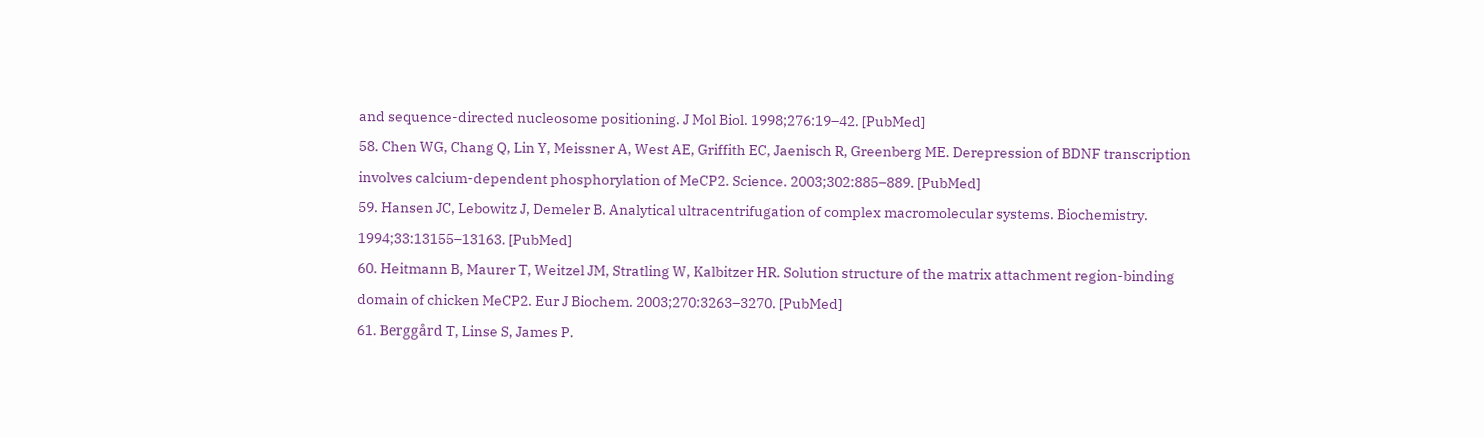and sequence-directed nucleosome positioning. J Mol Biol. 1998;276:19–42. [PubMed]
58. Chen WG, Chang Q, Lin Y, Meissner A, West AE, Griffith EC, Jaenisch R, Greenberg ME. Derepression of BDNF transcription involves calcium-dependent phosphorylation of MeCP2. Science. 2003;302:885–889. [PubMed]
59. Hansen JC, Lebowitz J, Demeler B. Analytical ultracentrifugation of complex macromolecular systems. Biochemistry. 1994;33:13155–13163. [PubMed]
60. Heitmann B, Maurer T, Weitzel JM, Stratling W, Kalbitzer HR. Solution structure of the matrix attachment region-binding domain of chicken MeCP2. Eur J Biochem. 2003;270:3263–3270. [PubMed]
61. Berggård T, Linse S, James P.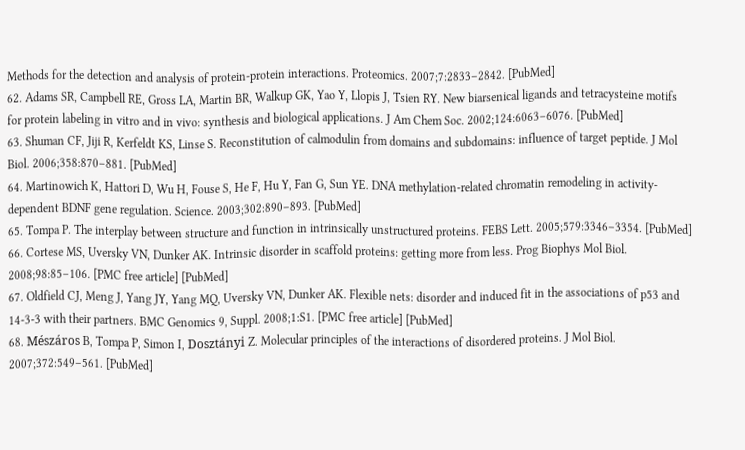Methods for the detection and analysis of protein-protein interactions. Proteomics. 2007;7:2833–2842. [PubMed]
62. Adams SR, Campbell RE, Gross LA, Martin BR, Walkup GK, Yao Y, Llopis J, Tsien RY. New biarsenical ligands and tetracysteine motifs for protein labeling in vitro and in vivo: synthesis and biological applications. J Am Chem Soc. 2002;124:6063–6076. [PubMed]
63. Shuman CF, Jiji R, Kerfeldt KS, Linse S. Reconstitution of calmodulin from domains and subdomains: influence of target peptide. J Mol Biol. 2006;358:870–881. [PubMed]
64. Martinowich K, Hattori D, Wu H, Fouse S, He F, Hu Y, Fan G, Sun YE. DNA methylation-related chromatin remodeling in activity-dependent BDNF gene regulation. Science. 2003;302:890–893. [PubMed]
65. Tompa P. The interplay between structure and function in intrinsically unstructured proteins. FEBS Lett. 2005;579:3346–3354. [PubMed]
66. Cortese MS, Uversky VN, Dunker AK. Intrinsic disorder in scaffold proteins: getting more from less. Prog Biophys Mol Biol. 2008;98:85–106. [PMC free article] [PubMed]
67. Oldfield CJ, Meng J, Yang JY, Yang MQ, Uversky VN, Dunker AK. Flexible nets: disorder and induced fit in the associations of p53 and 14-3-3 with their partners. BMC Genomics 9, Suppl. 2008;1:S1. [PMC free article] [PubMed]
68. Mészáros B, Tompa P, Simon I, Dosztányi Z. Molecular principles of the interactions of disordered proteins. J Mol Biol. 2007;372:549–561. [PubMed]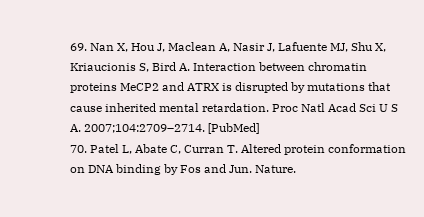69. Nan X, Hou J, Maclean A, Nasir J, Lafuente MJ, Shu X, Kriaucionis S, Bird A. Interaction between chromatin proteins MeCP2 and ATRX is disrupted by mutations that cause inherited mental retardation. Proc Natl Acad Sci U S A. 2007;104:2709–2714. [PubMed]
70. Patel L, Abate C, Curran T. Altered protein conformation on DNA binding by Fos and Jun. Nature.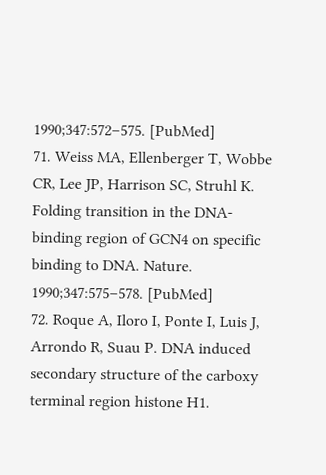1990;347:572–575. [PubMed]
71. Weiss MA, Ellenberger T, Wobbe CR, Lee JP, Harrison SC, Struhl K. Folding transition in the DNA-binding region of GCN4 on specific binding to DNA. Nature. 1990;347:575–578. [PubMed]
72. Roque A, Iloro I, Ponte I, Luis J, Arrondo R, Suau P. DNA induced secondary structure of the carboxy terminal region histone H1.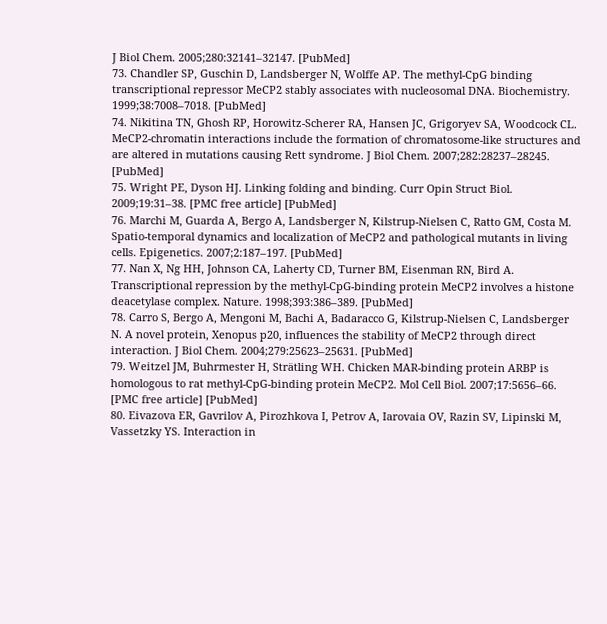J Biol Chem. 2005;280:32141–32147. [PubMed]
73. Chandler SP, Guschin D, Landsberger N, Wolffe AP. The methyl-CpG binding transcriptional repressor MeCP2 stably associates with nucleosomal DNA. Biochemistry. 1999;38:7008–7018. [PubMed]
74. Nikitina TN, Ghosh RP, Horowitz-Scherer RA, Hansen JC, Grigoryev SA, Woodcock CL. MeCP2-chromatin interactions include the formation of chromatosome-like structures and are altered in mutations causing Rett syndrome. J Biol Chem. 2007;282:28237–28245. [PubMed]
75. Wright PE, Dyson HJ. Linking folding and binding. Curr Opin Struct Biol. 2009;19:31–38. [PMC free article] [PubMed]
76. Marchi M, Guarda A, Bergo A, Landsberger N, Kilstrup-Nielsen C, Ratto GM, Costa M. Spatio-temporal dynamics and localization of MeCP2 and pathological mutants in living cells. Epigenetics. 2007;2:187–197. [PubMed]
77. Nan X, Ng HH, Johnson CA, Laherty CD, Turner BM, Eisenman RN, Bird A. Transcriptional repression by the methyl-CpG-binding protein MeCP2 involves a histone deacetylase complex. Nature. 1998;393:386–389. [PubMed]
78. Carro S, Bergo A, Mengoni M, Bachi A, Badaracco G, Kilstrup-Nielsen C, Landsberger N. A novel protein, Xenopus p20, influences the stability of MeCP2 through direct interaction. J Biol Chem. 2004;279:25623–25631. [PubMed]
79. Weitzel JM, Buhrmester H, Strätling WH. Chicken MAR-binding protein ARBP is homologous to rat methyl-CpG-binding protein MeCP2. Mol Cell Biol. 2007;17:5656–66. [PMC free article] [PubMed]
80. Eivazova ER, Gavrilov A, Pirozhkova I, Petrov A, Iarovaia OV, Razin SV, Lipinski M, Vassetzky YS. Interaction in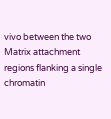vivo between the two Matrix attachment regions flanking a single chromatin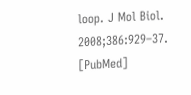loop. J Mol Biol. 2008;386:929–37. [PubMed]